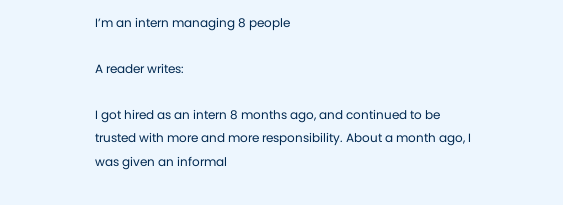I’m an intern managing 8 people

A reader writes:

I got hired as an intern 8 months ago, and continued to be trusted with more and more responsibility. About a month ago, I was given an informal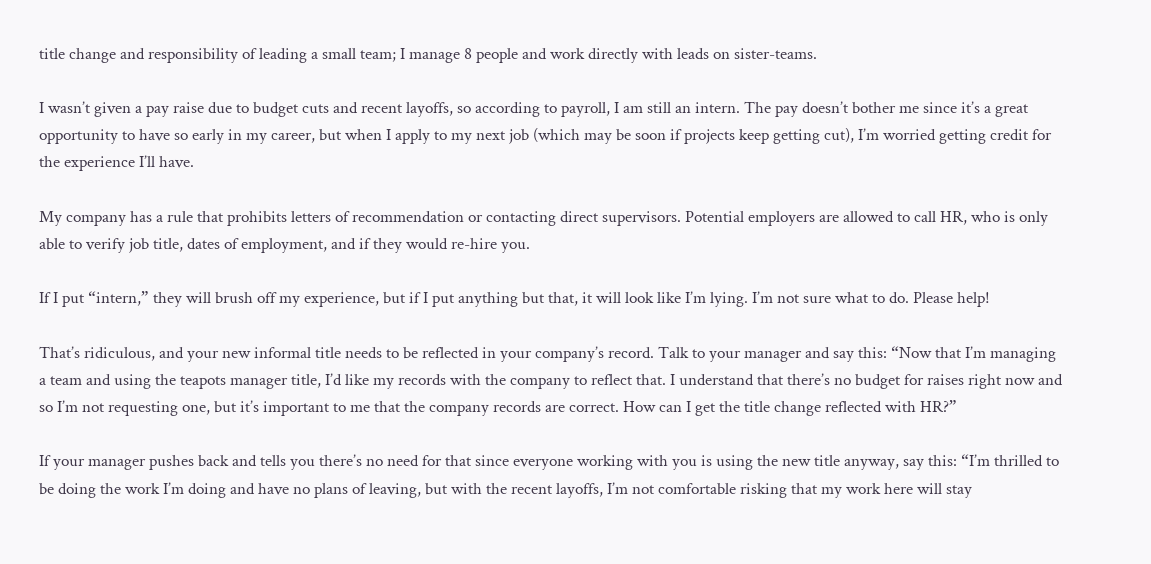title change and responsibility of leading a small team; I manage 8 people and work directly with leads on sister-teams.

I wasn’t given a pay raise due to budget cuts and recent layoffs, so according to payroll, I am still an intern. The pay doesn’t bother me since it’s a great opportunity to have so early in my career, but when I apply to my next job (which may be soon if projects keep getting cut), I’m worried getting credit for the experience I’ll have.

My company has a rule that prohibits letters of recommendation or contacting direct supervisors. Potential employers are allowed to call HR, who is only able to verify job title, dates of employment, and if they would re-hire you.

If I put “intern,” they will brush off my experience, but if I put anything but that, it will look like I’m lying. I’m not sure what to do. Please help!

That’s ridiculous, and your new informal title needs to be reflected in your company’s record. Talk to your manager and say this: “Now that I’m managing a team and using the teapots manager title, I’d like my records with the company to reflect that. I understand that there’s no budget for raises right now and so I’m not requesting one, but it’s important to me that the company records are correct. How can I get the title change reflected with HR?”

If your manager pushes back and tells you there’s no need for that since everyone working with you is using the new title anyway, say this: “I’m thrilled to be doing the work I’m doing and have no plans of leaving, but with the recent layoffs, I’m not comfortable risking that my work here will stay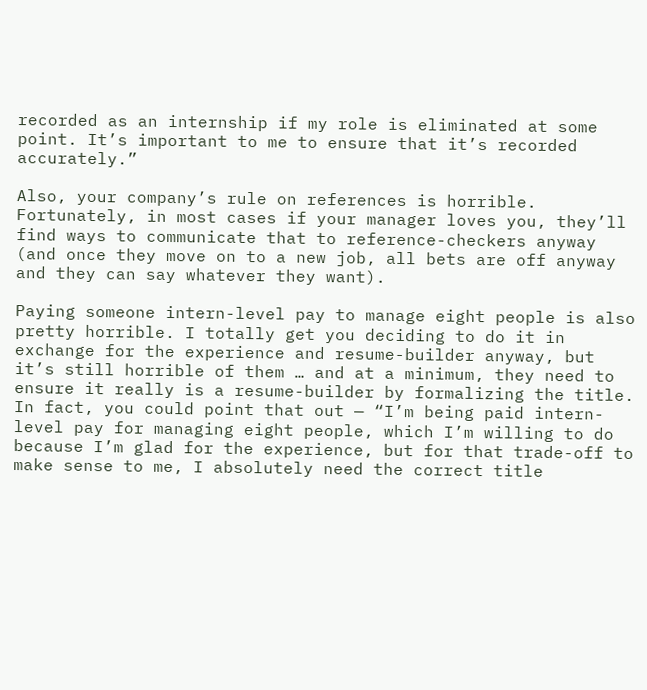recorded as an internship if my role is eliminated at some point. It’s important to me to ensure that it’s recorded accurately.”

Also, your company’s rule on references is horrible. Fortunately, in most cases if your manager loves you, they’ll find ways to communicate that to reference-checkers anyway (and once they move on to a new job, all bets are off anyway and they can say whatever they want).

Paying someone intern-level pay to manage eight people is also pretty horrible. I totally get you deciding to do it in exchange for the experience and resume-builder anyway, but it’s still horrible of them … and at a minimum, they need to ensure it really is a resume-builder by formalizing the title. In fact, you could point that out — “I’m being paid intern-level pay for managing eight people, which I’m willing to do because I’m glad for the experience, but for that trade-off to make sense to me, I absolutely need the correct title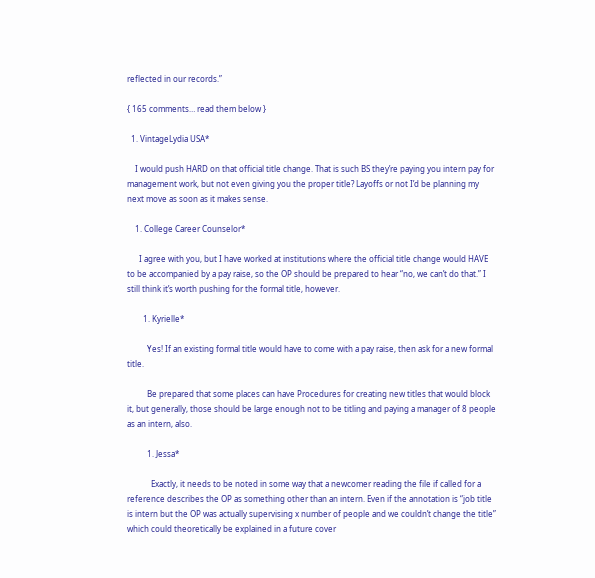reflected in our records.”

{ 165 comments… read them below }

  1. VintageLydia USA*

    I would push HARD on that official title change. That is such BS they’re paying you intern pay for management work, but not even giving you the proper title? Layoffs or not I’d be planning my next move as soon as it makes sense.

    1. College Career Counselor*

      I agree with you, but I have worked at institutions where the official title change would HAVE to be accompanied by a pay raise, so the OP should be prepared to hear “no, we can’t do that.” I still think it’s worth pushing for the formal title, however.

        1. Kyrielle*

          Yes! If an existing formal title would have to come with a pay raise, then ask for a new formal title.

          Be prepared that some places can have Procedures for creating new titles that would block it, but generally, those should be large enough not to be titling and paying a manager of 8 people as an intern, also.

          1. Jessa*

            Exactly, it needs to be noted in some way that a newcomer reading the file if called for a reference describes the OP as something other than an intern. Even if the annotation is “job title is intern but the OP was actually supervising x number of people and we couldn’t change the title” which could theoretically be explained in a future cover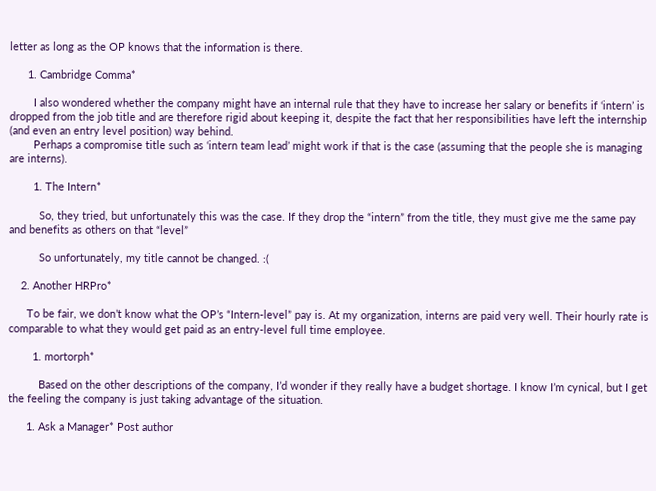letter as long as the OP knows that the information is there.

      1. Cambridge Comma*

        I also wondered whether the company might have an internal rule that they have to increase her salary or benefits if ‘intern’ is dropped from the job title and are therefore rigid about keeping it, despite the fact that her responsibilities have left the internship (and even an entry level position) way behind.
        Perhaps a compromise title such as ‘intern team lead’ might work if that is the case (assuming that the people she is managing are interns).

        1. The Intern*

          So, they tried, but unfortunately this was the case. If they drop the “intern” from the title, they must give me the same pay and benefits as others on that “level”

          So unfortunately, my title cannot be changed. :(

    2. Another HRPro*

      To be fair, we don’t know what the OP’s “Intern-level” pay is. At my organization, interns are paid very well. Their hourly rate is comparable to what they would get paid as an entry-level full time employee.

        1. mortorph*

          Based on the other descriptions of the company, I’d wonder if they really have a budget shortage. I know I’m cynical, but I get the feeling the company is just taking advantage of the situation.

      1. Ask a Manager* Post author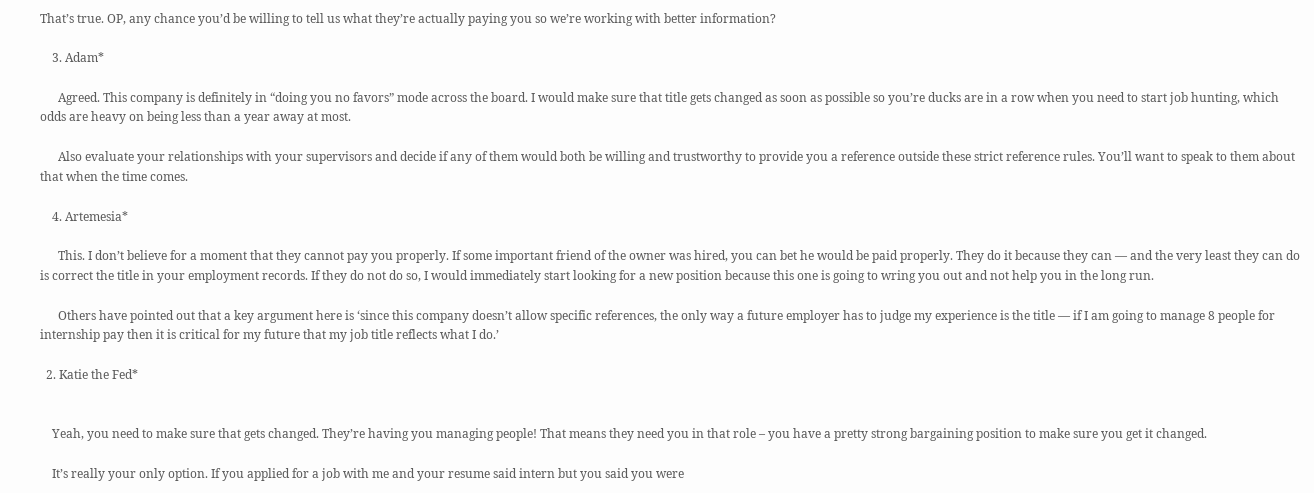That’s true. OP, any chance you’d be willing to tell us what they’re actually paying you so we’re working with better information?

    3. Adam*

      Agreed. This company is definitely in “doing you no favors” mode across the board. I would make sure that title gets changed as soon as possible so you’re ducks are in a row when you need to start job hunting, which odds are heavy on being less than a year away at most.

      Also evaluate your relationships with your supervisors and decide if any of them would both be willing and trustworthy to provide you a reference outside these strict reference rules. You’ll want to speak to them about that when the time comes.

    4. Artemesia*

      This. I don’t believe for a moment that they cannot pay you properly. If some important friend of the owner was hired, you can bet he would be paid properly. They do it because they can — and the very least they can do is correct the title in your employment records. If they do not do so, I would immediately start looking for a new position because this one is going to wring you out and not help you in the long run.

      Others have pointed out that a key argument here is ‘since this company doesn’t allow specific references, the only way a future employer has to judge my experience is the title — if I am going to manage 8 people for internship pay then it is critical for my future that my job title reflects what I do.’

  2. Katie the Fed*


    Yeah, you need to make sure that gets changed. They’re having you managing people! That means they need you in that role – you have a pretty strong bargaining position to make sure you get it changed.

    It’s really your only option. If you applied for a job with me and your resume said intern but you said you were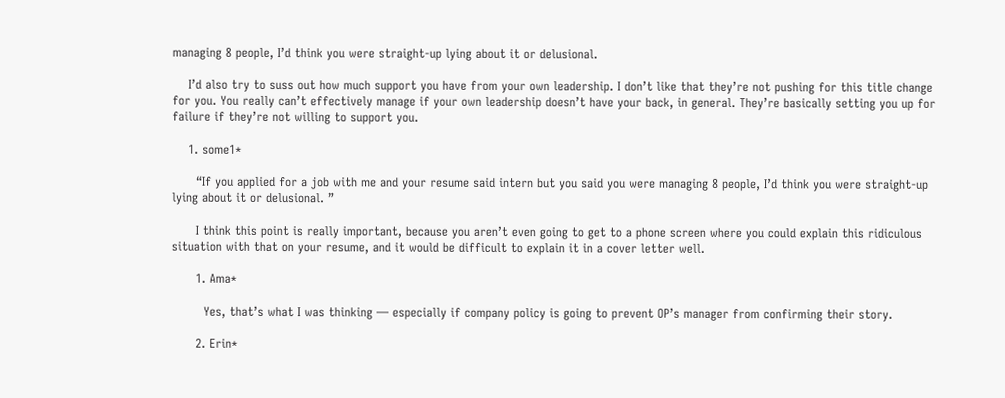managing 8 people, I’d think you were straight-up lying about it or delusional.

    I’d also try to suss out how much support you have from your own leadership. I don’t like that they’re not pushing for this title change for you. You really can’t effectively manage if your own leadership doesn’t have your back, in general. They’re basically setting you up for failure if they’re not willing to support you.

    1. some1*

      “If you applied for a job with me and your resume said intern but you said you were managing 8 people, I’d think you were straight-up lying about it or delusional. ”

      I think this point is really important, because you aren’t even going to get to a phone screen where you could explain this ridiculous situation with that on your resume, and it would be difficult to explain it in a cover letter well.

      1. Ama*

        Yes, that’s what I was thinking — especially if company policy is going to prevent OP’s manager from confirming their story.

      2. Erin*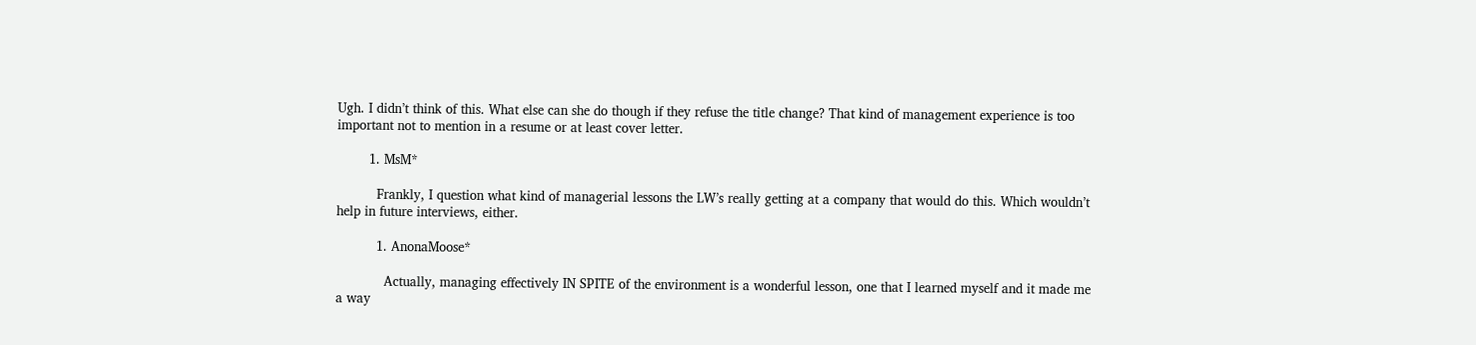Ugh. I didn’t think of this. What else can she do though if they refuse the title change? That kind of management experience is too important not to mention in a resume or at least cover letter.

        1. MsM*

          Frankly, I question what kind of managerial lessons the LW’s really getting at a company that would do this. Which wouldn’t help in future interviews, either.

          1. AnonaMoose*

            Actually, managing effectively IN SPITE of the environment is a wonderful lesson, one that I learned myself and it made me a way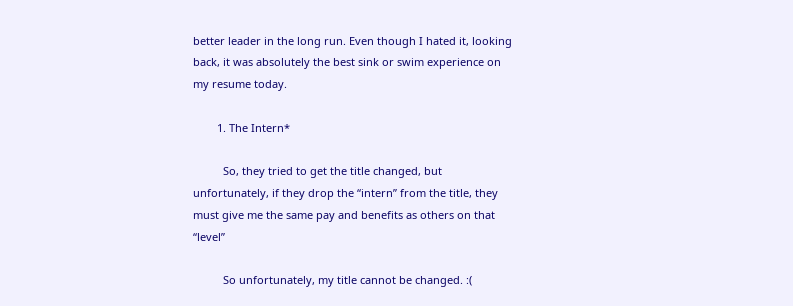better leader in the long run. Even though I hated it, looking back, it was absolutely the best sink or swim experience on my resume today.

        1. The Intern*

          So, they tried to get the title changed, but unfortunately, if they drop the “intern” from the title, they must give me the same pay and benefits as others on that “level”

          So unfortunately, my title cannot be changed. :(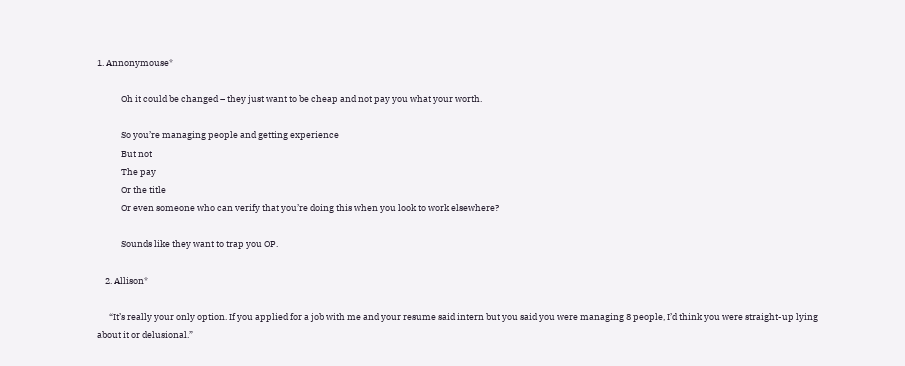1. Annonymouse*

            Oh it could be changed – they just want to be cheap and not pay you what your worth.

            So you’re managing people and getting experience
            But not
            The pay
            Or the title
            Or even someone who can verify that you’re doing this when you look to work elsewhere?

            Sounds like they want to trap you OP.

    2. Allison*

      “It’s really your only option. If you applied for a job with me and your resume said intern but you said you were managing 8 people, I’d think you were straight-up lying about it or delusional.”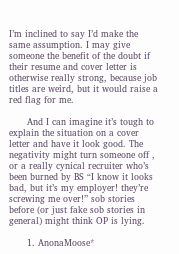I’m inclined to say I’d make the same assumption. I may give someone the benefit of the doubt if their resume and cover letter is otherwise really strong, because job titles are weird, but it would raise a red flag for me.

      And I can imagine it’s tough to explain the situation on a cover letter and have it look good. The negativity might turn someone off , or a really cynical recruiter who’s been burned by BS “I know it looks bad, but it’s my employer! they’re screwing me over!” sob stories before (or just fake sob stories in general) might think OP is lying.

      1. AnonaMoose*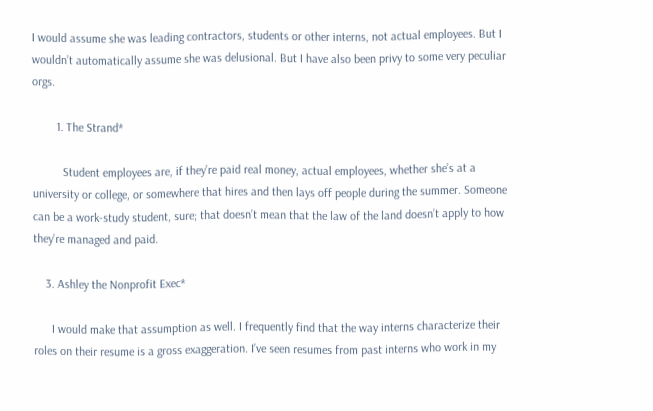I would assume she was leading contractors, students or other interns, not actual employees. But I wouldn’t automatically assume she was delusional. But I have also been privy to some very peculiar orgs.

        1. The Strand*

          Student employees are, if they’re paid real money, actual employees, whether she’s at a university or college, or somewhere that hires and then lays off people during the summer. Someone can be a work-study student, sure; that doesn’t mean that the law of the land doesn’t apply to how they’re managed and paid.

    3. Ashley the Nonprofit Exec*

      I would make that assumption as well. I frequently find that the way interns characterize their roles on their resume is a gross exaggeration. I’ve seen resumes from past interns who work in my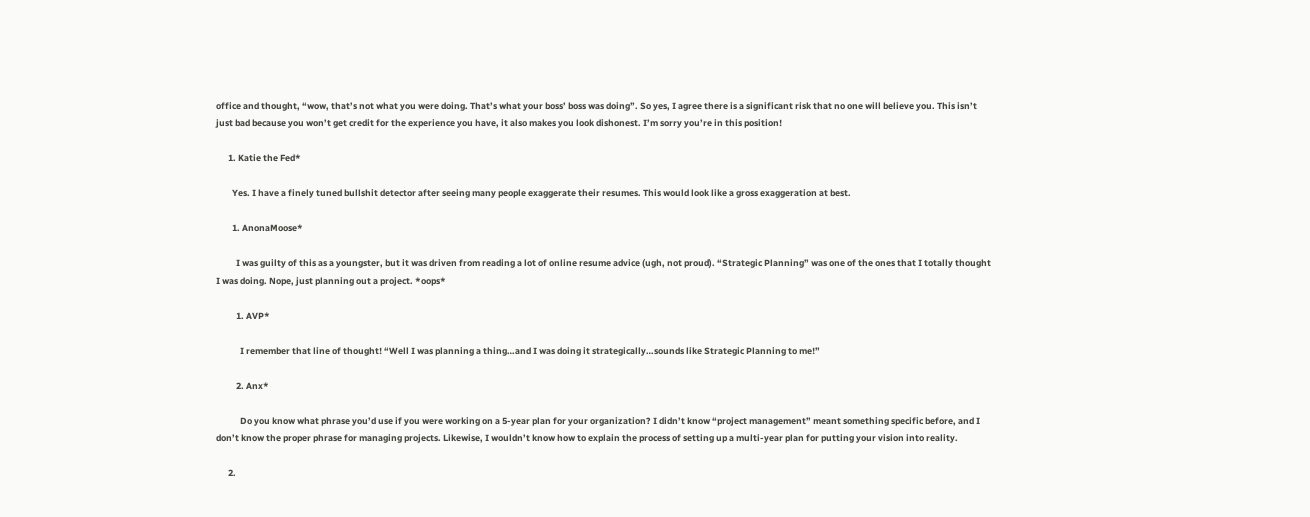office and thought, “wow, that’s not what you were doing. That’s what your boss’ boss was doing”. So yes, I agree there is a significant risk that no one will believe you. This isn’t just bad because you won’t get credit for the experience you have, it also makes you look dishonest. I’m sorry you’re in this position!

      1. Katie the Fed*

        Yes. I have a finely tuned bullshit detector after seeing many people exaggerate their resumes. This would look like a gross exaggeration at best.

        1. AnonaMoose*

          I was guilty of this as a youngster, but it was driven from reading a lot of online resume advice (ugh, not proud). “Strategic Planning” was one of the ones that I totally thought I was doing. Nope, just planning out a project. *oops*

          1. AVP*

            I remember that line of thought! “Well I was planning a thing…and I was doing it strategically…sounds like Strategic Planning to me!”

          2. Anx*

            Do you know what phrase you’d use if you were working on a 5-year plan for your organization? I didn’t know “project management” meant something specific before, and I don’t know the proper phrase for managing projects. Likewise, I wouldn’t know how to explain the process of setting up a multi-year plan for putting your vision into reality.

      2.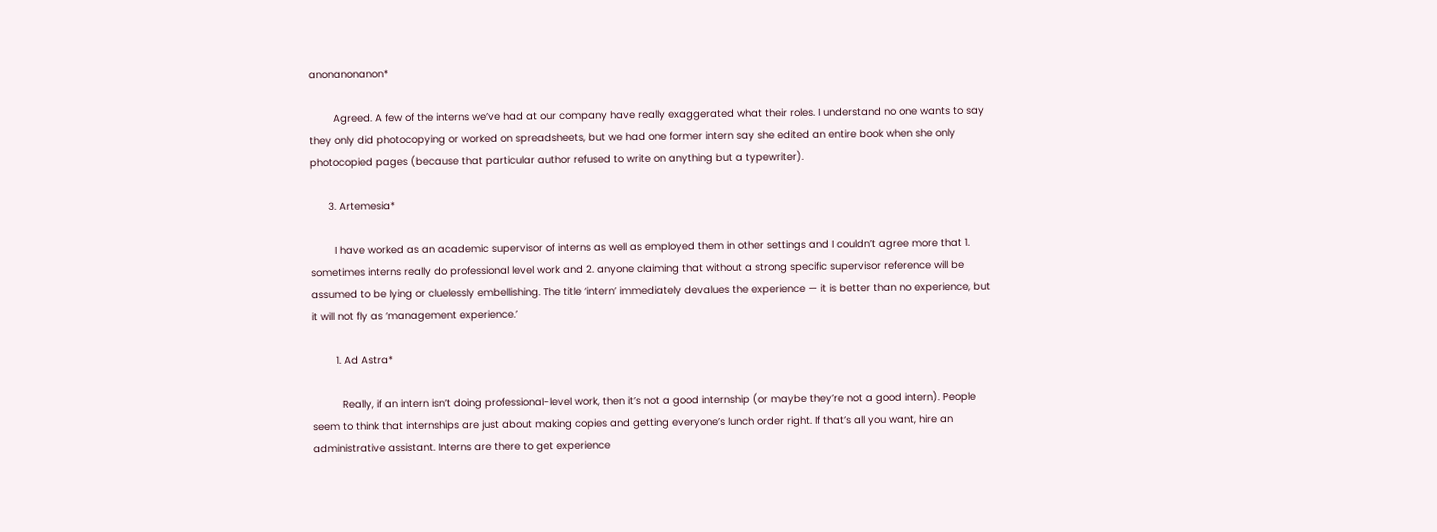anonanonanon*

        Agreed. A few of the interns we’ve had at our company have really exaggerated what their roles. I understand no one wants to say they only did photocopying or worked on spreadsheets, but we had one former intern say she edited an entire book when she only photocopied pages (because that particular author refused to write on anything but a typewriter).

      3. Artemesia*

        I have worked as an academic supervisor of interns as well as employed them in other settings and I couldn’t agree more that 1. sometimes interns really do professional level work and 2. anyone claiming that without a strong specific supervisor reference will be assumed to be lying or cluelessly embellishing. The title ‘intern’ immediately devalues the experience — it is better than no experience, but it will not fly as ‘management experience.’

        1. Ad Astra*

          Really, if an intern isn’t doing professional-level work, then it’s not a good internship (or maybe they’re not a good intern). People seem to think that internships are just about making copies and getting everyone’s lunch order right. If that’s all you want, hire an administrative assistant. Interns are there to get experience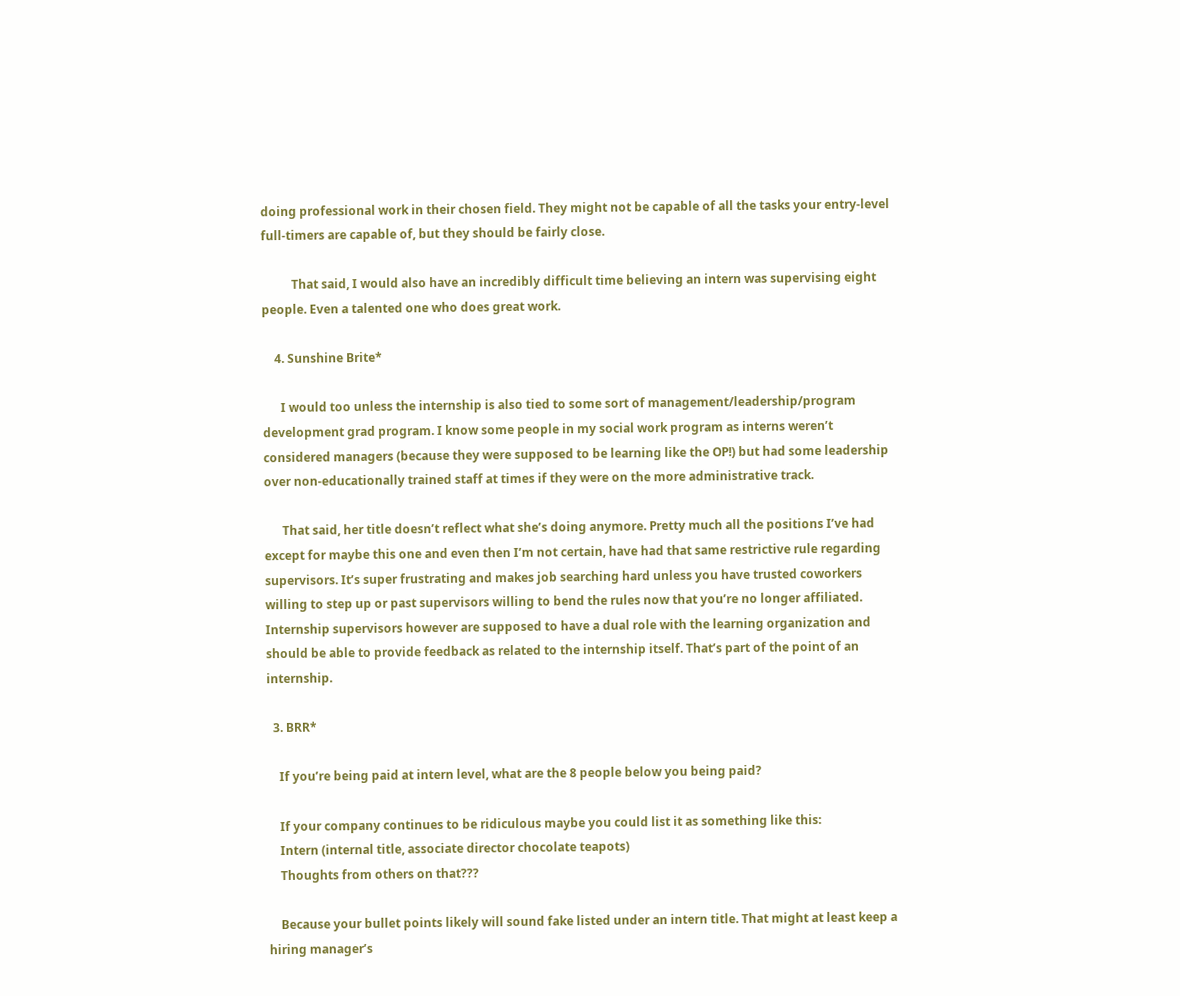doing professional work in their chosen field. They might not be capable of all the tasks your entry-level full-timers are capable of, but they should be fairly close.

          That said, I would also have an incredibly difficult time believing an intern was supervising eight people. Even a talented one who does great work.

    4. Sunshine Brite*

      I would too unless the internship is also tied to some sort of management/leadership/program development grad program. I know some people in my social work program as interns weren’t considered managers (because they were supposed to be learning like the OP!) but had some leadership over non-educationally trained staff at times if they were on the more administrative track.

      That said, her title doesn’t reflect what she’s doing anymore. Pretty much all the positions I’ve had except for maybe this one and even then I’m not certain, have had that same restrictive rule regarding supervisors. It’s super frustrating and makes job searching hard unless you have trusted coworkers willing to step up or past supervisors willing to bend the rules now that you’re no longer affiliated. Internship supervisors however are supposed to have a dual role with the learning organization and should be able to provide feedback as related to the internship itself. That’s part of the point of an internship.

  3. BRR*

    If you’re being paid at intern level, what are the 8 people below you being paid?

    If your company continues to be ridiculous maybe you could list it as something like this:
    Intern (internal title, associate director chocolate teapots)
    Thoughts from others on that???

    Because your bullet points likely will sound fake listed under an intern title. That might at least keep a hiring manager’s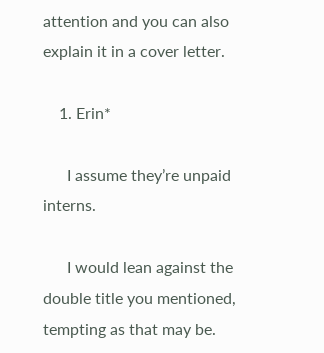attention and you can also explain it in a cover letter.

    1. Erin*

      I assume they’re unpaid interns.

      I would lean against the double title you mentioned, tempting as that may be.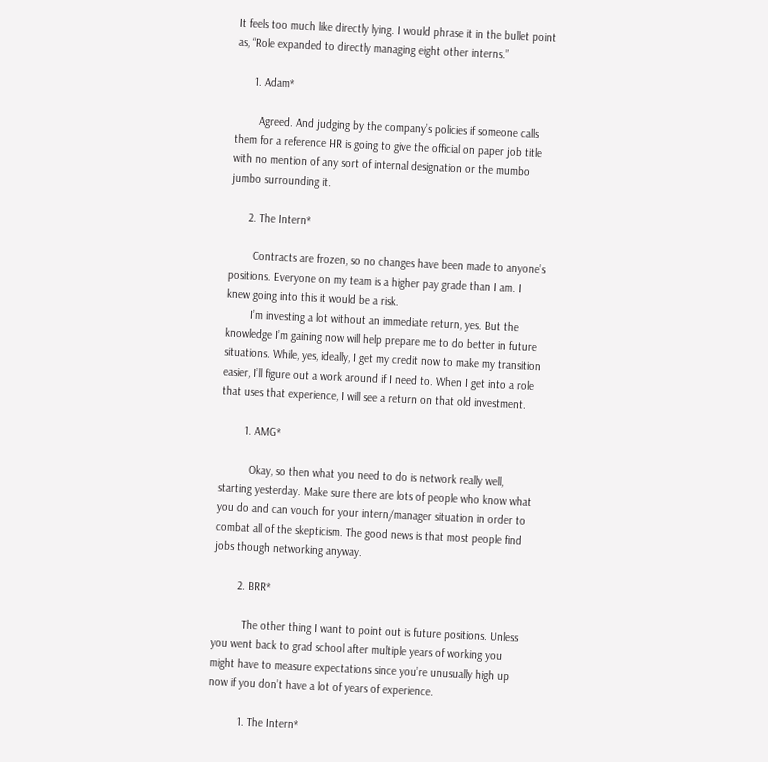It feels too much like directly lying. I would phrase it in the bullet point as, “Role expanded to directly managing eight other interns.”

      1. Adam*

        Agreed. And judging by the company’s policies if someone calls them for a reference HR is going to give the official on paper job title with no mention of any sort of internal designation or the mumbo jumbo surrounding it.

      2. The Intern*

        Contracts are frozen, so no changes have been made to anyone’s positions. Everyone on my team is a higher pay grade than I am. I knew going into this it would be a risk.
        I’m investing a lot without an immediate return, yes. But the knowledge I’m gaining now will help prepare me to do better in future situations. While, yes, ideally, I get my credit now to make my transition easier, I’ll figure out a work around if I need to. When I get into a role that uses that experience, I will see a return on that old investment.

        1. AMG*

          Okay, so then what you need to do is network really well, starting yesterday. Make sure there are lots of people who know what you do and can vouch for your intern/manager situation in order to combat all of the skepticism. The good news is that most people find jobs though networking anyway.

        2. BRR*

          The other thing I want to point out is future positions. Unless you went back to grad school after multiple years of working you might have to measure expectations since you’re unusually high up now if you don’t have a lot of years of experience.

          1. The Intern*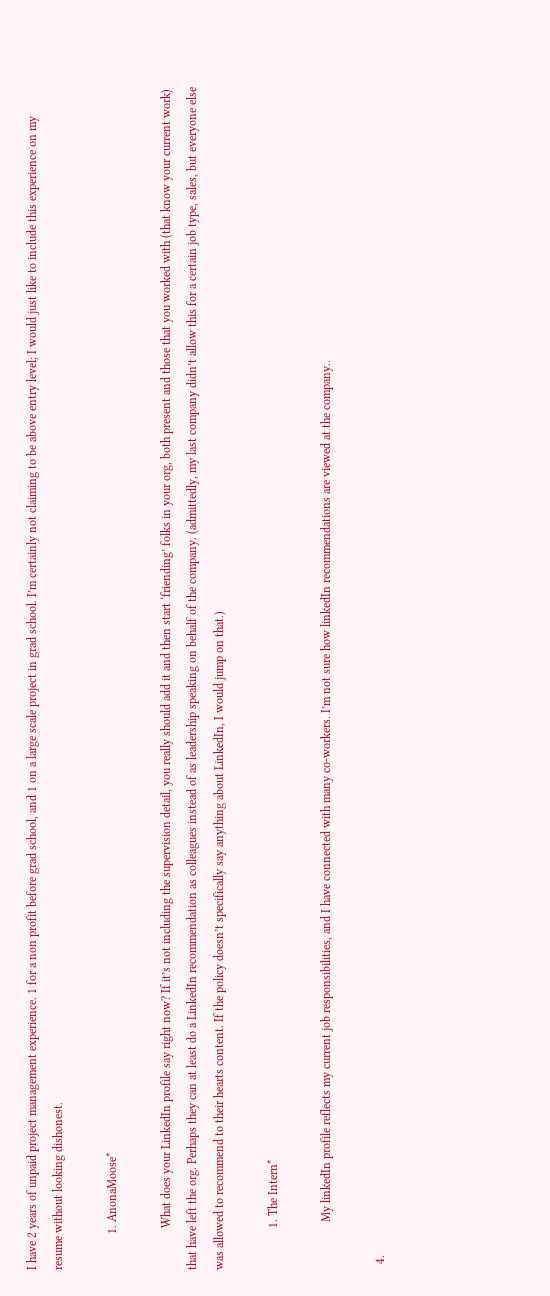I have 2 years of unpaid project management experience. 1 for a non profit before grad school, and 1 on a large scale project in grad school. I’m certainly not claiming to be above entry level; I would just like to include this experience on my resume without looking dishonest.

            1. AnonaMoose*

              What does your LinkedIn profile say right now? If it’s not including the supervision detail, you really should add it and then start ‘friending’ folks in your org, both present and those that you worked with (that know your current work) that have left the org. Perhaps they can at least do a LinkedIn recommendation as colleagues instead of as leadership speaking on behalf of the company. (admittedly, my last company didn’t allow this for a certain job type, sales, but everyone else was allowed to recommend to their hearts content. If the policy doesn’t specifically say anything about LinkedIn, I would jump on that.)

              1. The Intern*

                My linkedIn profile reflects my current job responsibilities, and I have connected with many co-workers. I’m not sure how linkedIn recommendations are viewed at the company..

  4.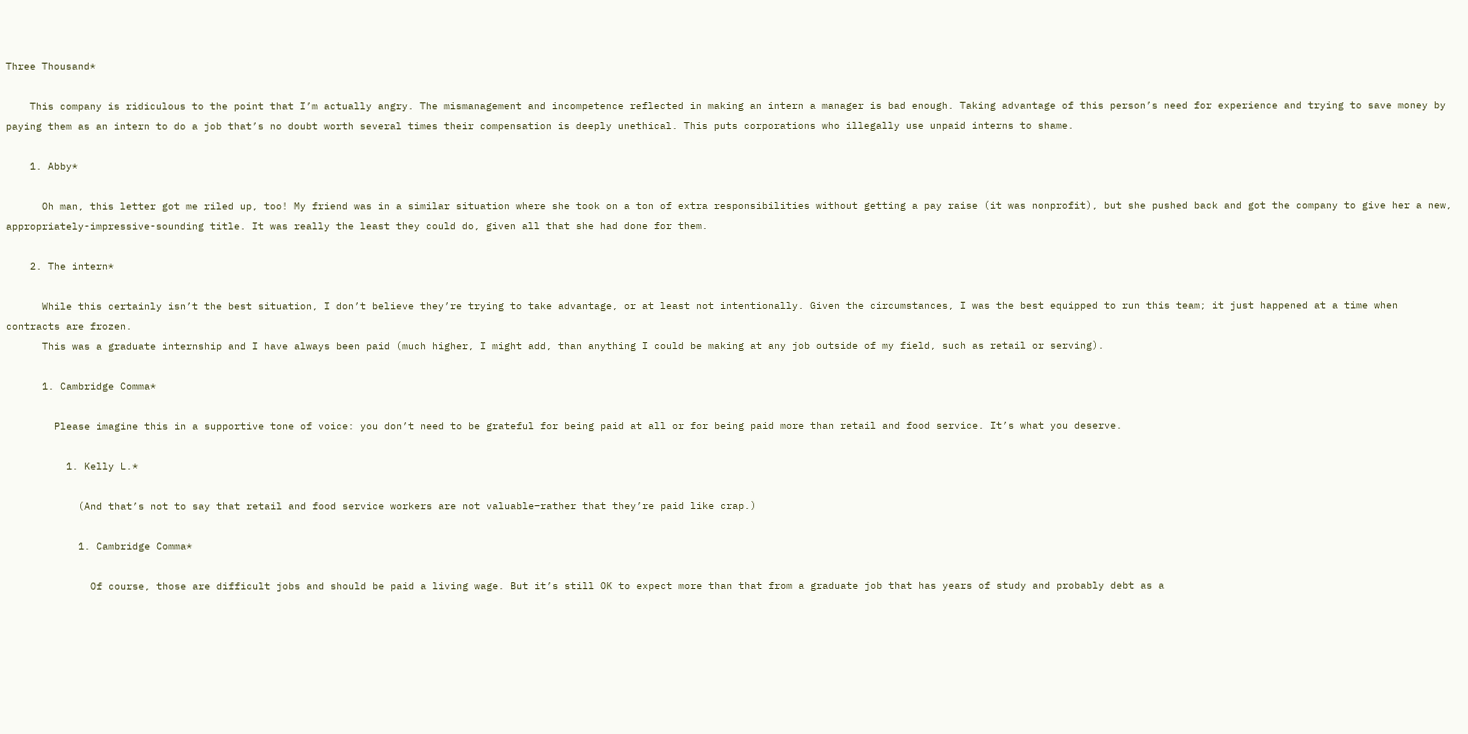Three Thousand*

    This company is ridiculous to the point that I’m actually angry. The mismanagement and incompetence reflected in making an intern a manager is bad enough. Taking advantage of this person’s need for experience and trying to save money by paying them as an intern to do a job that’s no doubt worth several times their compensation is deeply unethical. This puts corporations who illegally use unpaid interns to shame.

    1. Abby*

      Oh man, this letter got me riled up, too! My friend was in a similar situation where she took on a ton of extra responsibilities without getting a pay raise (it was nonprofit), but she pushed back and got the company to give her a new, appropriately-impressive-sounding title. It was really the least they could do, given all that she had done for them.

    2. The intern*

      While this certainly isn’t the best situation, I don’t believe they’re trying to take advantage, or at least not intentionally. Given the circumstances, I was the best equipped to run this team; it just happened at a time when contracts are frozen.
      This was a graduate internship and I have always been paid (much higher, I might add, than anything I could be making at any job outside of my field, such as retail or serving).

      1. Cambridge Comma*

        Please imagine this in a supportive tone of voice: you don’t need to be grateful for being paid at all or for being paid more than retail and food service. It’s what you deserve.

          1. Kelly L.*

            (And that’s not to say that retail and food service workers are not valuable–rather that they’re paid like crap.)

            1. Cambridge Comma*

              Of course, those are difficult jobs and should be paid a living wage. But it’s still OK to expect more than that from a graduate job that has years of study and probably debt as a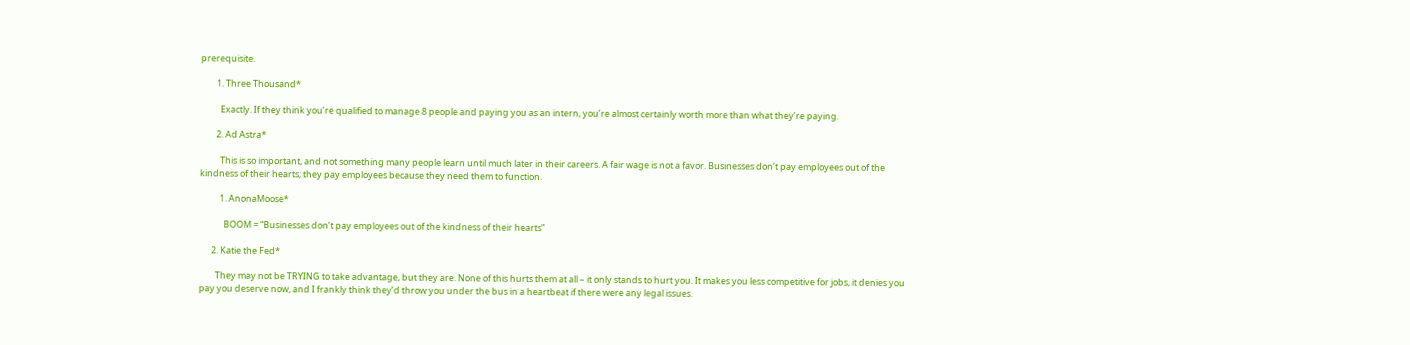prerequisite.

        1. Three Thousand*

          Exactly. If they think you’re qualified to manage 8 people and paying you as an intern, you’re almost certainly worth more than what they’re paying.

        2. Ad Astra*

          This is so important, and not something many people learn until much later in their careers. A fair wage is not a favor. Businesses don’t pay employees out of the kindness of their hearts; they pay employees because they need them to function.

          1. AnonaMoose*

            BOOM = “Businesses don’t pay employees out of the kindness of their hearts”

      2. Katie the Fed*

        They may not be TRYING to take advantage, but they are. None of this hurts them at all – it only stands to hurt you. It makes you less competitive for jobs, it denies you pay you deserve now, and I frankly think they’d throw you under the bus in a heartbeat if there were any legal issues.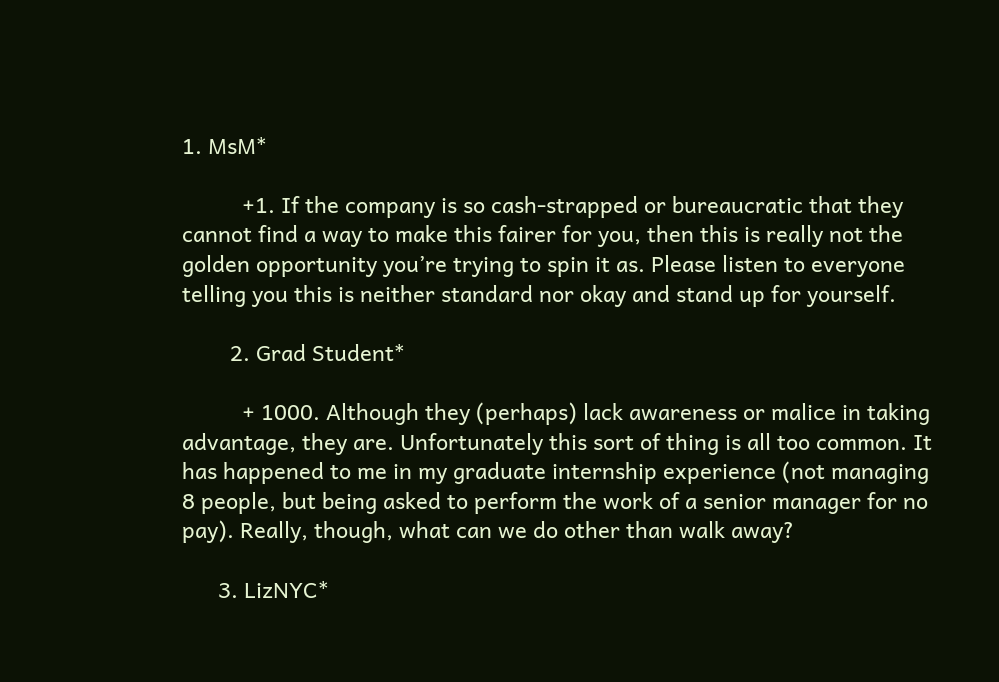1. MsM*

          +1. If the company is so cash-strapped or bureaucratic that they cannot find a way to make this fairer for you, then this is really not the golden opportunity you’re trying to spin it as. Please listen to everyone telling you this is neither standard nor okay and stand up for yourself.

        2. Grad Student*

          + 1000. Although they (perhaps) lack awareness or malice in taking advantage, they are. Unfortunately this sort of thing is all too common. It has happened to me in my graduate internship experience (not managing 8 people, but being asked to perform the work of a senior manager for no pay). Really, though, what can we do other than walk away?

      3. LizNYC*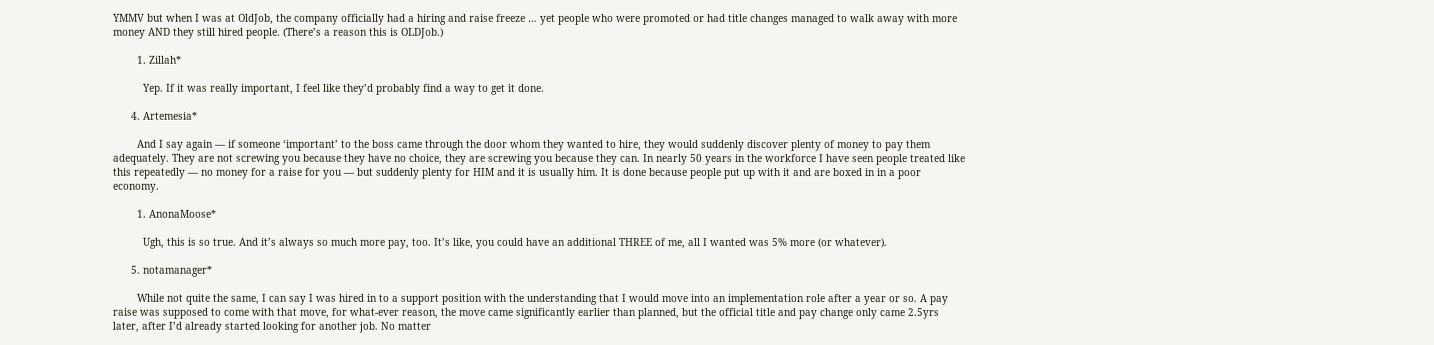YMMV but when I was at OldJob, the company officially had a hiring and raise freeze … yet people who were promoted or had title changes managed to walk away with more money AND they still hired people. (There’s a reason this is OLDJob.)

        1. Zillah*

          Yep. If it was really important, I feel like they’d probably find a way to get it done.

      4. Artemesia*

        And I say again — if someone ‘important’ to the boss came through the door whom they wanted to hire, they would suddenly discover plenty of money to pay them adequately. They are not screwing you because they have no choice, they are screwing you because they can. In nearly 50 years in the workforce I have seen people treated like this repeatedly — no money for a raise for you — but suddenly plenty for HIM and it is usually him. It is done because people put up with it and are boxed in in a poor economy.

        1. AnonaMoose*

          Ugh, this is so true. And it’s always so much more pay, too. It’s like, you could have an additional THREE of me, all I wanted was 5% more (or whatever).

      5. notamanager*

        While not quite the same, I can say I was hired in to a support position with the understanding that I would move into an implementation role after a year or so. A pay raise was supposed to come with that move, for what-ever reason, the move came significantly earlier than planned, but the official title and pay change only came 2.5yrs later, after I’d already started looking for another job. No matter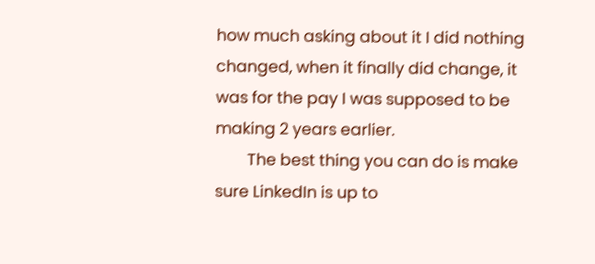how much asking about it I did nothing changed, when it finally did change, it was for the pay I was supposed to be making 2 years earlier.
        The best thing you can do is make sure LinkedIn is up to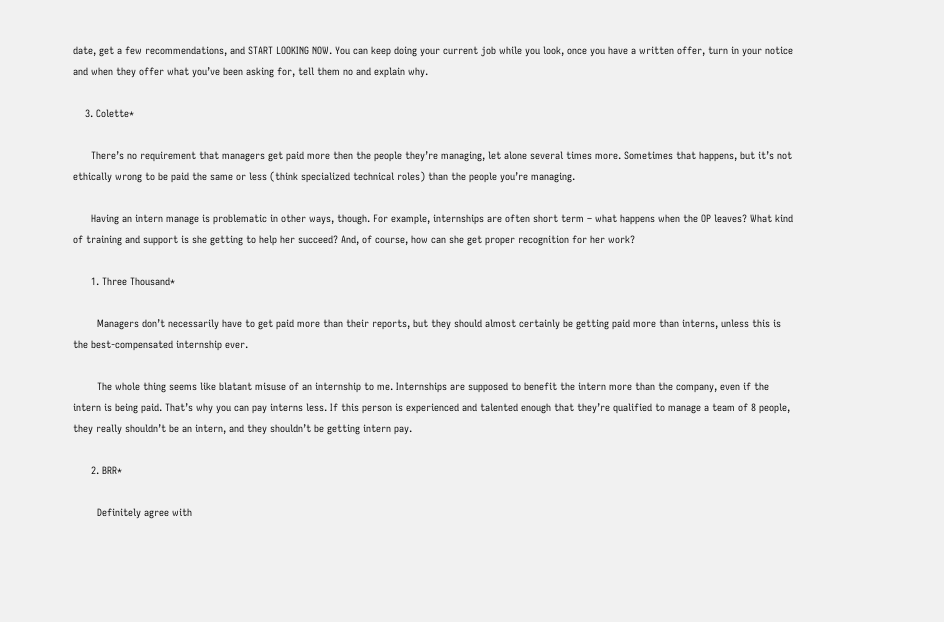date, get a few recommendations, and START LOOKING NOW. You can keep doing your current job while you look, once you have a written offer, turn in your notice and when they offer what you’ve been asking for, tell them no and explain why.

    3. Colette*

      There’s no requirement that managers get paid more then the people they’re managing, let alone several times more. Sometimes that happens, but it’s not ethically wrong to be paid the same or less (think specialized technical roles) than the people you’re managing.

      Having an intern manage is problematic in other ways, though. For example, internships are often short term – what happens when the OP leaves? What kind of training and support is she getting to help her succeed? And, of course, how can she get proper recognition for her work?

      1. Three Thousand*

        Managers don’t necessarily have to get paid more than their reports, but they should almost certainly be getting paid more than interns, unless this is the best-compensated internship ever.

        The whole thing seems like blatant misuse of an internship to me. Internships are supposed to benefit the intern more than the company, even if the intern is being paid. That’s why you can pay interns less. If this person is experienced and talented enough that they’re qualified to manage a team of 8 people, they really shouldn’t be an intern, and they shouldn’t be getting intern pay.

      2. BRR*

        Definitely agree with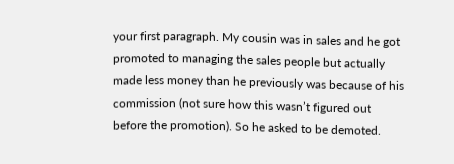your first paragraph. My cousin was in sales and he got promoted to managing the sales people but actually made less money than he previously was because of his commission (not sure how this wasn’t figured out before the promotion). So he asked to be demoted.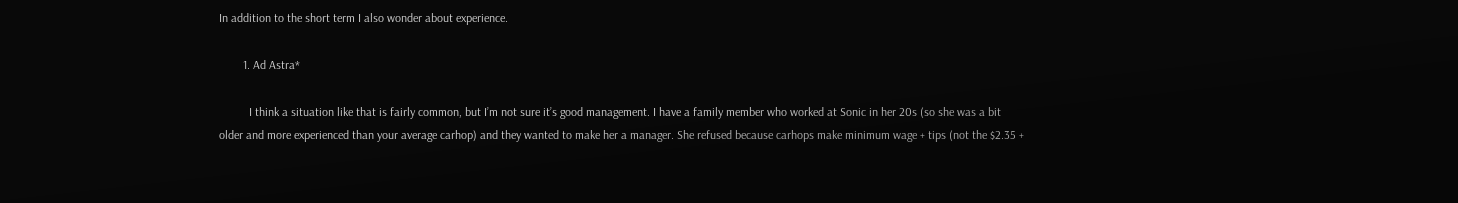In addition to the short term I also wonder about experience.

        1. Ad Astra*

          I think a situation like that is fairly common, but I’m not sure it’s good management. I have a family member who worked at Sonic in her 20s (so she was a bit older and more experienced than your average carhop) and they wanted to make her a manager. She refused because carhops make minimum wage + tips (not the $2.35 +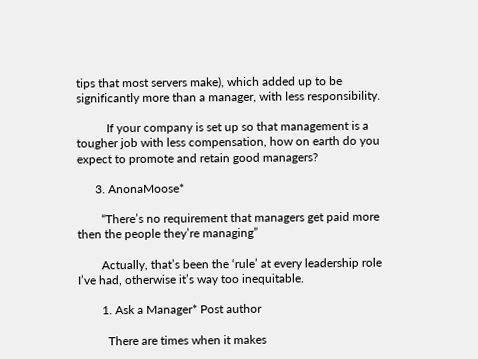tips that most servers make), which added up to be significantly more than a manager, with less responsibility.

          If your company is set up so that management is a tougher job with less compensation, how on earth do you expect to promote and retain good managers?

      3. AnonaMoose*

        “There’s no requirement that managers get paid more then the people they’re managing”

        Actually, that’s been the ‘rule’ at every leadership role I’ve had, otherwise it’s way too inequitable.

        1. Ask a Manager* Post author

          There are times when it makes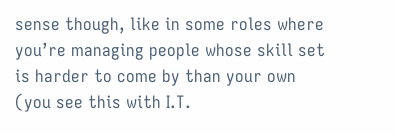sense though, like in some roles where you’re managing people whose skill set is harder to come by than your own (you see this with I.T.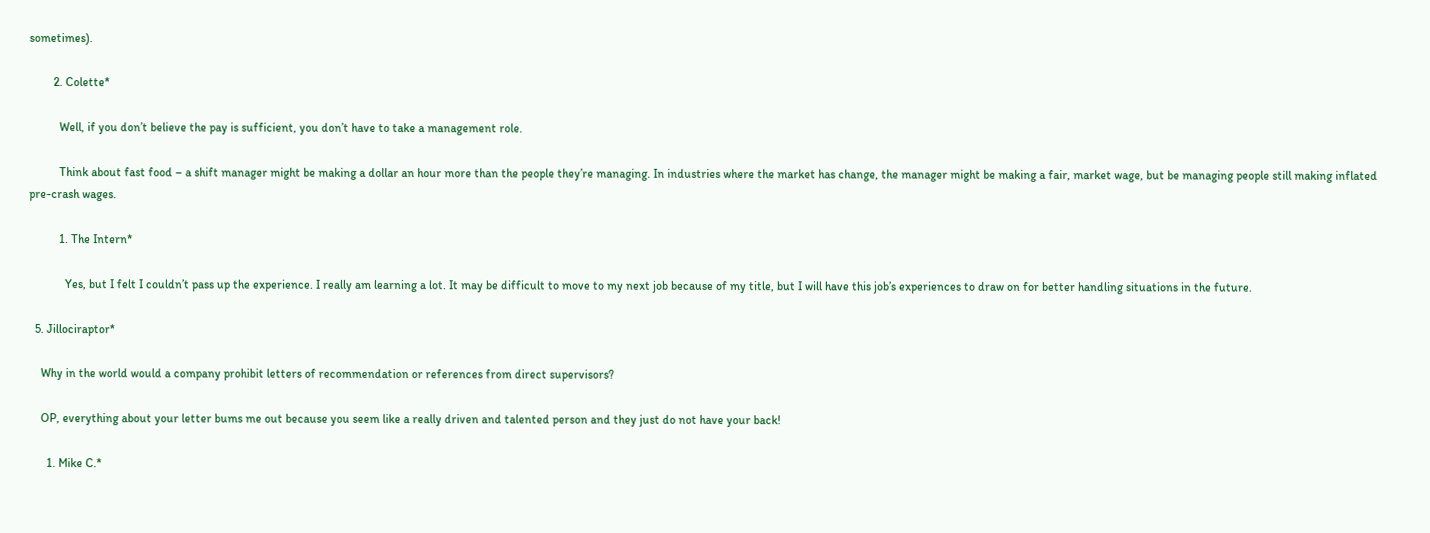sometimes).

        2. Colette*

          Well, if you don’t believe the pay is sufficient, you don’t have to take a management role.

          Think about fast food – a shift manager might be making a dollar an hour more than the people they’re managing. In industries where the market has change, the manager might be making a fair, market wage, but be managing people still making inflated pre-crash wages.

          1. The Intern*

            Yes, but I felt I couldn’t pass up the experience. I really am learning a lot. It may be difficult to move to my next job because of my title, but I will have this job’s experiences to draw on for better handling situations in the future.

  5. Jillociraptor*

    Why in the world would a company prohibit letters of recommendation or references from direct supervisors?

    OP, everything about your letter bums me out because you seem like a really driven and talented person and they just do not have your back!

      1. Mike C.*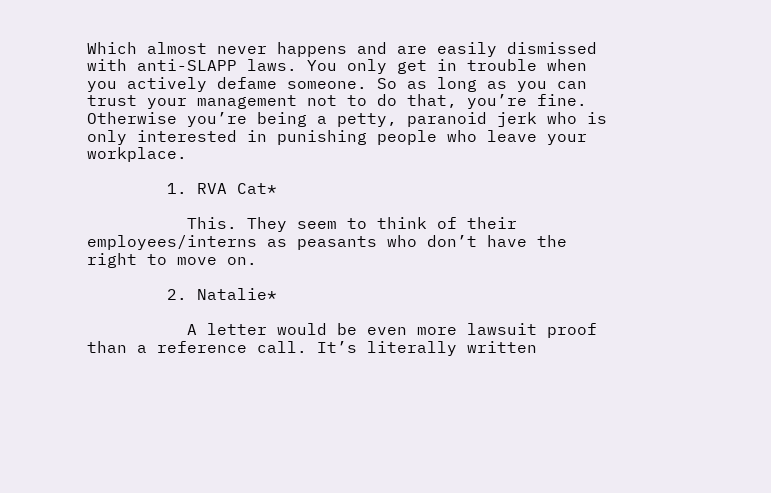Which almost never happens and are easily dismissed with anti-SLAPP laws. You only get in trouble when you actively defame someone. So as long as you can trust your management not to do that, you’re fine. Otherwise you’re being a petty, paranoid jerk who is only interested in punishing people who leave your workplace.

        1. RVA Cat*

          This. They seem to think of their employees/interns as peasants who don’t have the right to move on.

        2. Natalie*

          A letter would be even more lawsuit proof than a reference call. It’s literally written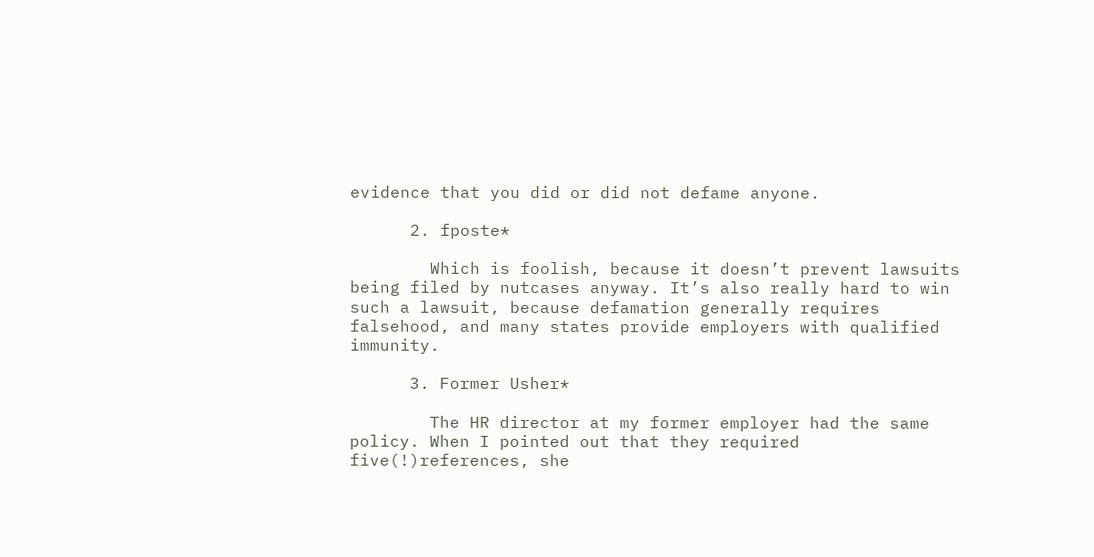evidence that you did or did not defame anyone.

      2. fposte*

        Which is foolish, because it doesn’t prevent lawsuits being filed by nutcases anyway. It’s also really hard to win such a lawsuit, because defamation generally requires falsehood, and many states provide employers with qualified immunity.

      3. Former Usher*

        The HR director at my former employer had the same policy. When I pointed out that they required five(!)references, she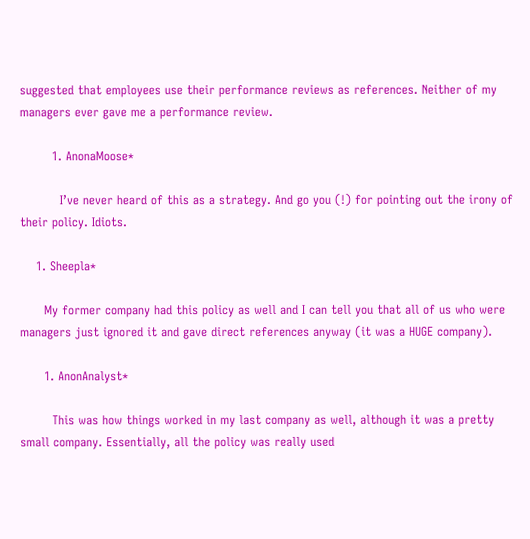suggested that employees use their performance reviews as references. Neither of my managers ever gave me a performance review.

        1. AnonaMoose*

          I’ve never heard of this as a strategy. And go you (!) for pointing out the irony of their policy. Idiots.

    1. Sheepla*

      My former company had this policy as well and I can tell you that all of us who were managers just ignored it and gave direct references anyway (it was a HUGE company).

      1. AnonAnalyst*

        This was how things worked in my last company as well, although it was a pretty small company. Essentially, all the policy was really used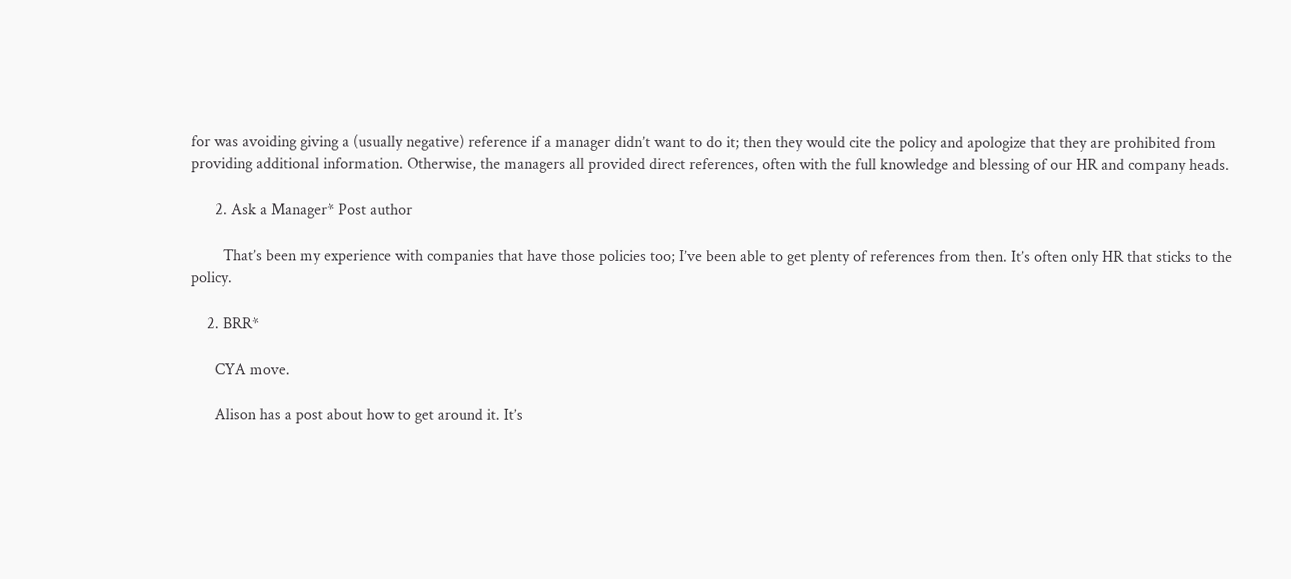for was avoiding giving a (usually negative) reference if a manager didn’t want to do it; then they would cite the policy and apologize that they are prohibited from providing additional information. Otherwise, the managers all provided direct references, often with the full knowledge and blessing of our HR and company heads.

      2. Ask a Manager* Post author

        That’s been my experience with companies that have those policies too; I’ve been able to get plenty of references from then. It’s often only HR that sticks to the policy.

    2. BRR*

      CYA move.

      Alison has a post about how to get around it. It’s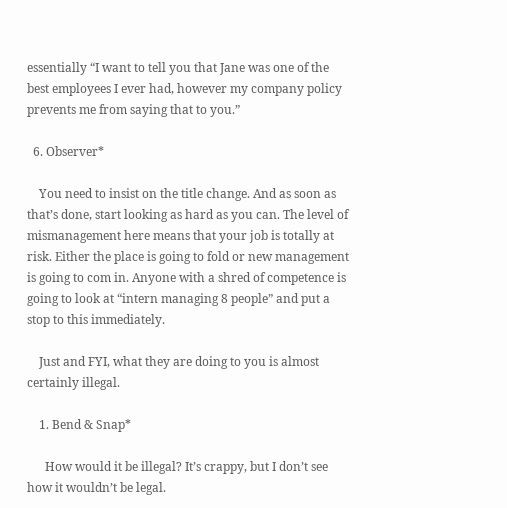essentially “I want to tell you that Jane was one of the best employees I ever had, however my company policy prevents me from saying that to you.”

  6. Observer*

    You need to insist on the title change. And as soon as that’s done, start looking as hard as you can. The level of mismanagement here means that your job is totally at risk. Either the place is going to fold or new management is going to com in. Anyone with a shred of competence is going to look at “intern managing 8 people” and put a stop to this immediately.

    Just and FYI, what they are doing to you is almost certainly illegal.

    1. Bend & Snap*

      How would it be illegal? It’s crappy, but I don’t see how it wouldn’t be legal.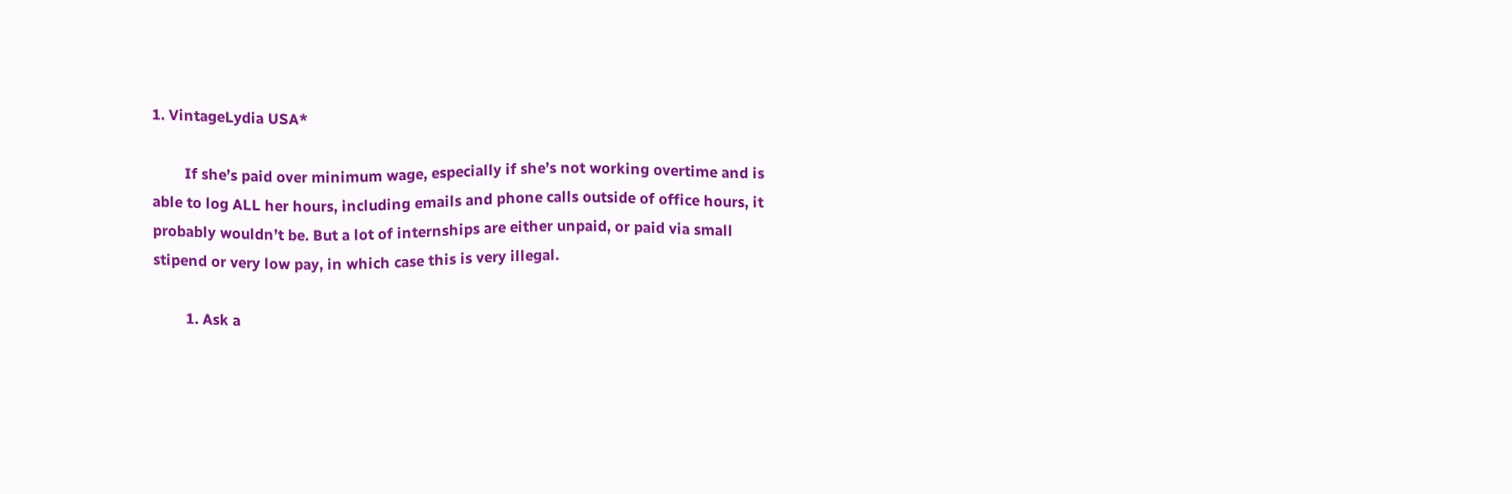1. VintageLydia USA*

        If she’s paid over minimum wage, especially if she’s not working overtime and is able to log ALL her hours, including emails and phone calls outside of office hours, it probably wouldn’t be. But a lot of internships are either unpaid, or paid via small stipend or very low pay, in which case this is very illegal.

        1. Ask a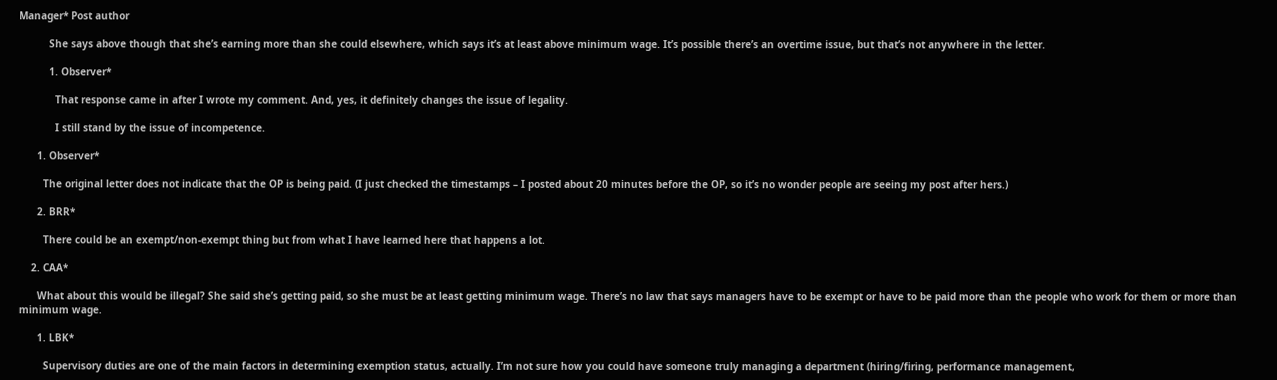Manager* Post author

          She says above though that she’s earning more than she could elsewhere, which says it’s at least above minimum wage. It’s possible there’s an overtime issue, but that’s not anywhere in the letter.

          1. Observer*

            That response came in after I wrote my comment. And, yes, it definitely changes the issue of legality.

            I still stand by the issue of incompetence.

      1. Observer*

        The original letter does not indicate that the OP is being paid. (I just checked the timestamps – I posted about 20 minutes before the OP, so it’s no wonder people are seeing my post after hers.)

      2. BRR*

        There could be an exempt/non-exempt thing but from what I have learned here that happens a lot.

    2. CAA*

      What about this would be illegal? She said she’s getting paid, so she must be at least getting minimum wage. There’s no law that says managers have to be exempt or have to be paid more than the people who work for them or more than minimum wage.

      1. LBK*

        Supervisory duties are one of the main factors in determining exemption status, actually. I’m not sure how you could have someone truly managing a department (hiring/firing, performance management,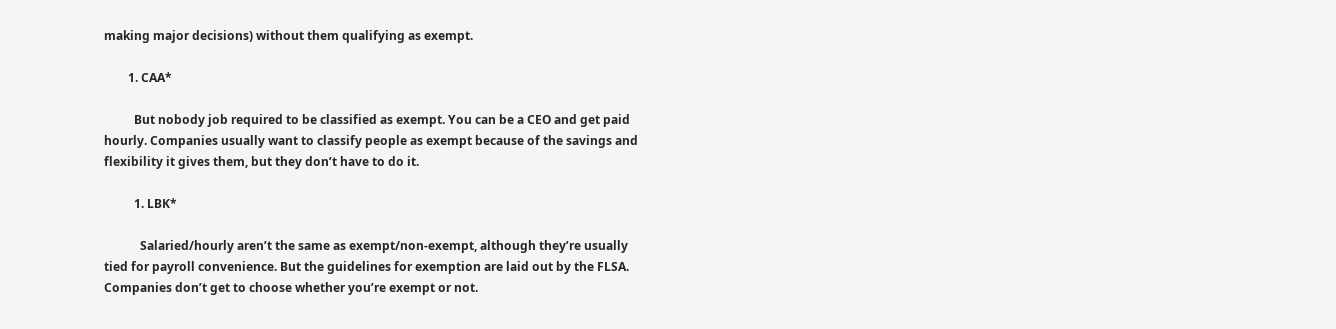making major decisions) without them qualifying as exempt.

        1. CAA*

          But nobody job required to be classified as exempt. You can be a CEO and get paid hourly. Companies usually want to classify people as exempt because of the savings and flexibility it gives them, but they don’t have to do it.

          1. LBK*

            Salaried/hourly aren’t the same as exempt/non-exempt, although they’re usually tied for payroll convenience. But the guidelines for exemption are laid out by the FLSA. Companies don’t get to choose whether you’re exempt or not.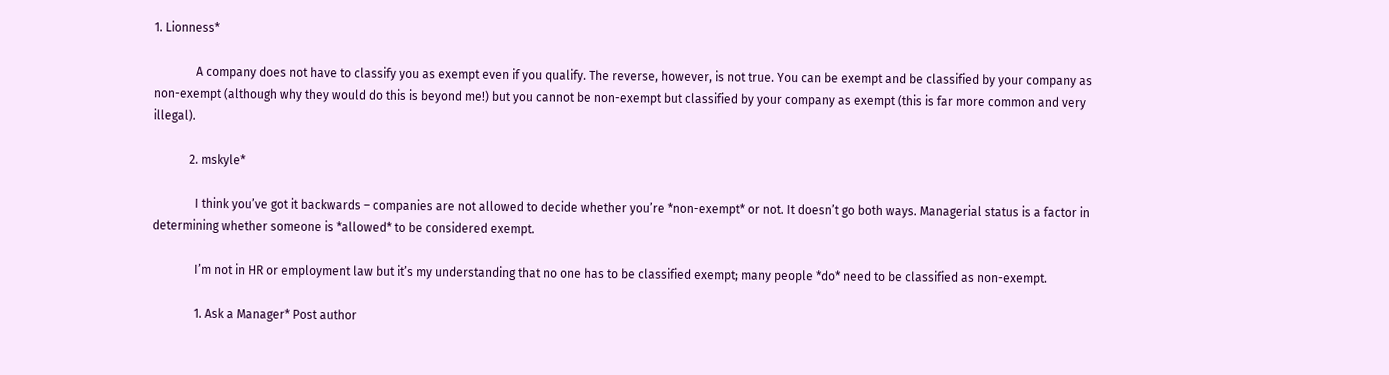1. Lionness*

              A company does not have to classify you as exempt even if you qualify. The reverse, however, is not true. You can be exempt and be classified by your company as non-exempt (although why they would do this is beyond me!) but you cannot be non-exempt but classified by your company as exempt (this is far more common and very illegal).

            2. mskyle*

              I think you’ve got it backwards – companies are not allowed to decide whether you’re *non-exempt* or not. It doesn’t go both ways. Managerial status is a factor in determining whether someone is *allowed* to be considered exempt.

              I’m not in HR or employment law but it’s my understanding that no one has to be classified exempt; many people *do* need to be classified as non-exempt.

              1. Ask a Manager* Post author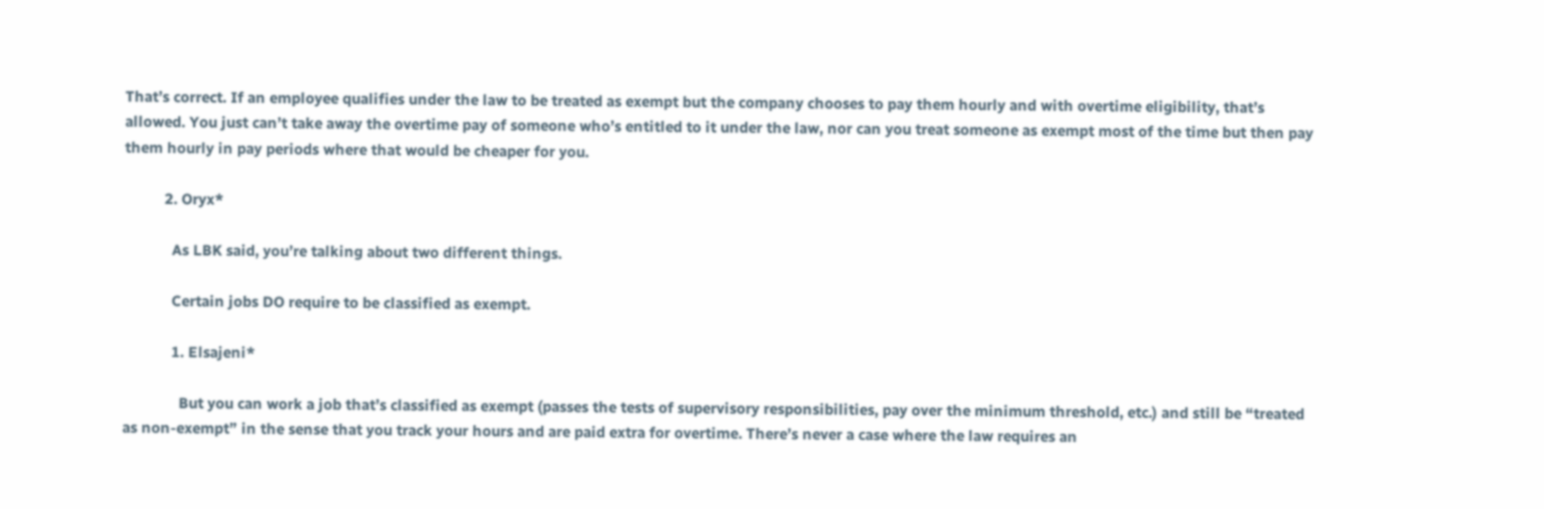That’s correct. If an employee qualifies under the law to be treated as exempt but the company chooses to pay them hourly and with overtime eligibility, that’s allowed. You just can’t take away the overtime pay of someone who’s entitled to it under the law, nor can you treat someone as exempt most of the time but then pay them hourly in pay periods where that would be cheaper for you.

          2. Oryx*

            As LBK said, you’re talking about two different things.

            Certain jobs DO require to be classified as exempt.

            1. Elsajeni*

              But you can work a job that’s classified as exempt (passes the tests of supervisory responsibilities, pay over the minimum threshold, etc.) and still be “treated as non-exempt” in the sense that you track your hours and are paid extra for overtime. There’s never a case where the law requires an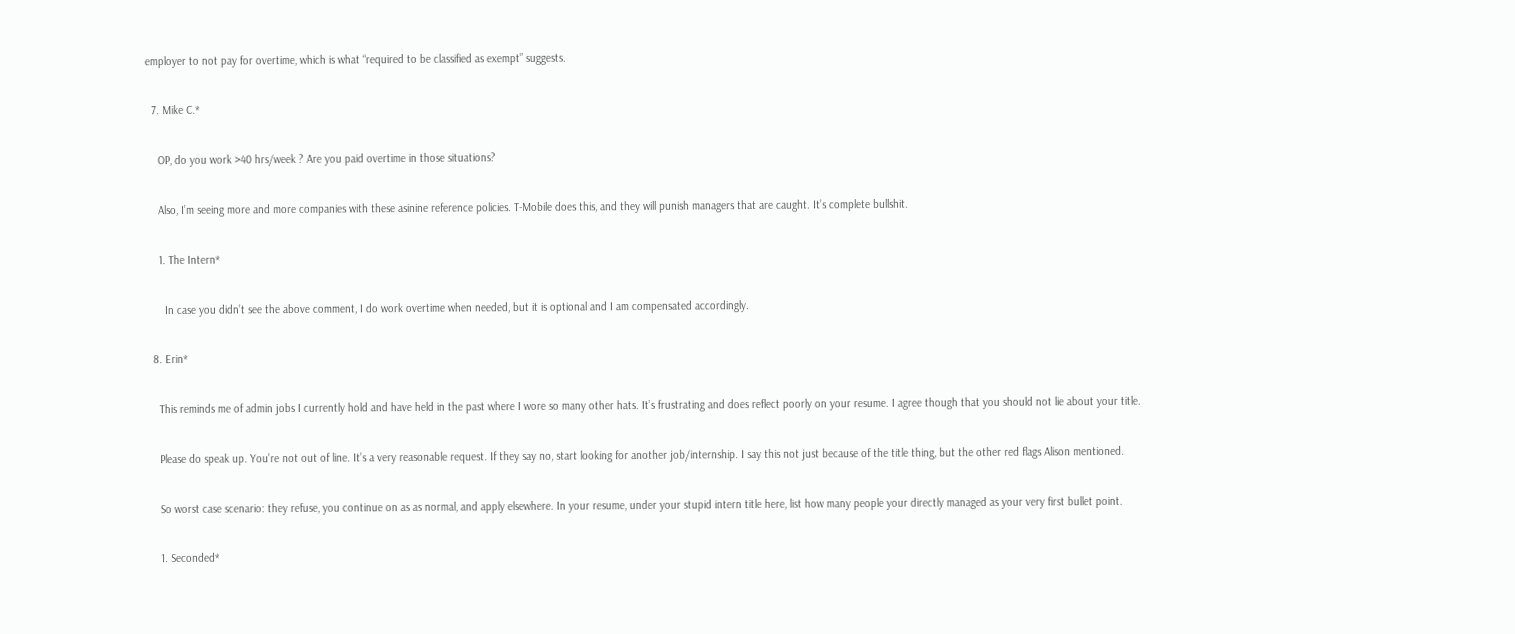employer to not pay for overtime, which is what “required to be classified as exempt” suggests.

  7. Mike C.*

    OP, do you work >40 hrs/week ? Are you paid overtime in those situations?

    Also, I’m seeing more and more companies with these asinine reference policies. T-Mobile does this, and they will punish managers that are caught. It’s complete bullshit.

    1. The Intern*

      In case you didn’t see the above comment, I do work overtime when needed, but it is optional and I am compensated accordingly.

  8. Erin*

    This reminds me of admin jobs I currently hold and have held in the past where I wore so many other hats. It’s frustrating and does reflect poorly on your resume. I agree though that you should not lie about your title.

    Please do speak up. You’re not out of line. It’s a very reasonable request. If they say no, start looking for another job/internship. I say this not just because of the title thing, but the other red flags Alison mentioned.

    So worst case scenario: they refuse, you continue on as as normal, and apply elsewhere. In your resume, under your stupid intern title here, list how many people your directly managed as your very first bullet point.

    1. Seconded*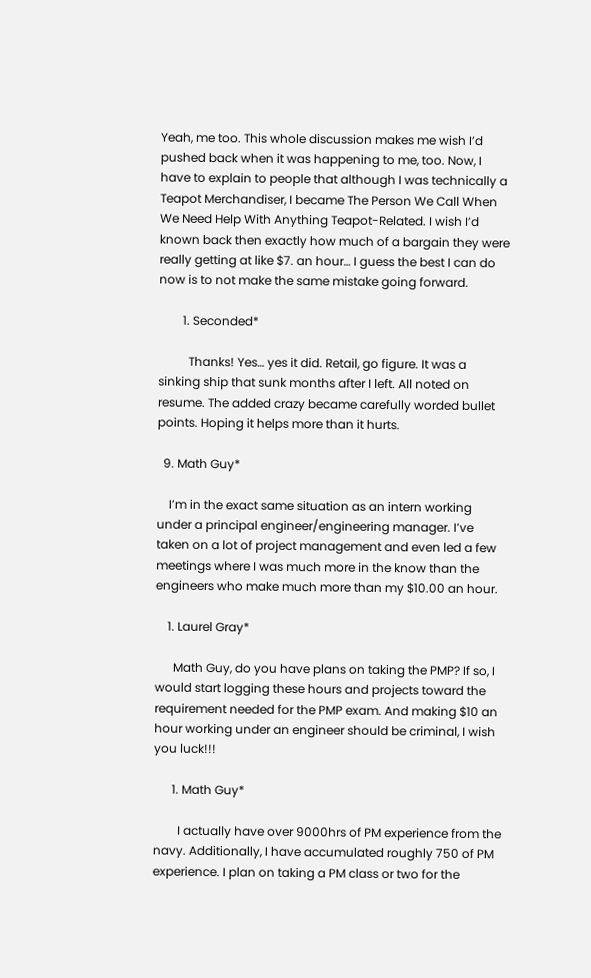Yeah, me too. This whole discussion makes me wish I’d pushed back when it was happening to me, too. Now, I have to explain to people that although I was technically a Teapot Merchandiser, I became The Person We Call When We Need Help With Anything Teapot-Related. I wish I’d known back then exactly how much of a bargain they were really getting at like $7. an hour… I guess the best I can do now is to not make the same mistake going forward.

        1. Seconded*

          Thanks! Yes… yes it did. Retail, go figure. It was a sinking ship that sunk months after I left. All noted on resume. The added crazy became carefully worded bullet points. Hoping it helps more than it hurts.

  9. Math Guy*

    I’m in the exact same situation as an intern working under a principal engineer/engineering manager. I’ve taken on a lot of project management and even led a few meetings where I was much more in the know than the engineers who make much more than my $10.00 an hour.

    1. Laurel Gray*

      Math Guy, do you have plans on taking the PMP? If so, I would start logging these hours and projects toward the requirement needed for the PMP exam. And making $10 an hour working under an engineer should be criminal, I wish you luck!!!

      1. Math Guy*

        I actually have over 9000hrs of PM experience from the navy. Additionally, I have accumulated roughly 750 of PM experience. I plan on taking a PM class or two for the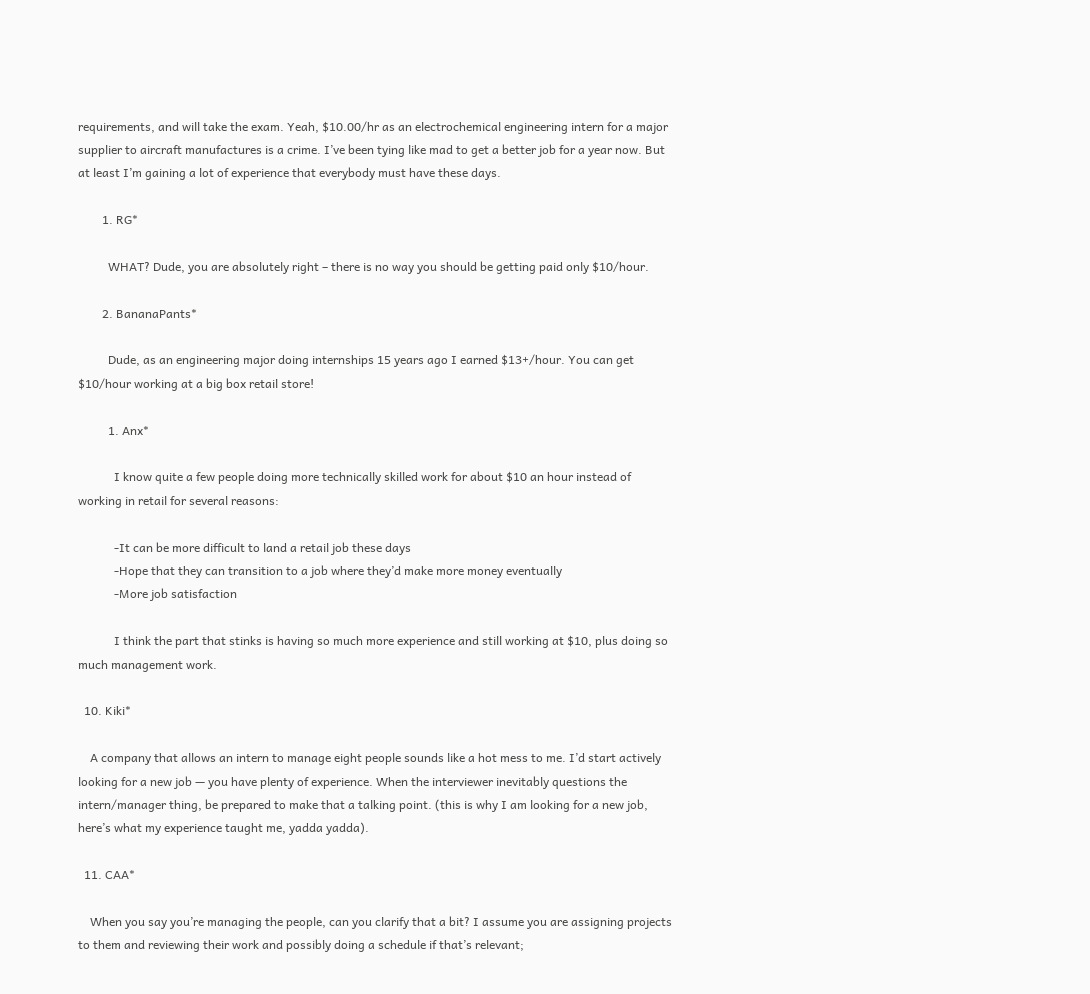requirements, and will take the exam. Yeah, $10.00/hr as an electrochemical engineering intern for a major supplier to aircraft manufactures is a crime. I’ve been tying like mad to get a better job for a year now. But at least I’m gaining a lot of experience that everybody must have these days.

        1. RG*

          WHAT? Dude, you are absolutely right – there is no way you should be getting paid only $10/hour.

        2. BananaPants*

          Dude, as an engineering major doing internships 15 years ago I earned $13+/hour. You can get $10/hour working at a big box retail store!

          1. Anx*

            I know quite a few people doing more technically skilled work for about $10 an hour instead of working in retail for several reasons:

            -It can be more difficult to land a retail job these days
            -Hope that they can transition to a job where they’d make more money eventually
            -More job satisfaction

            I think the part that stinks is having so much more experience and still working at $10, plus doing so much management work.

  10. Kiki*

    A company that allows an intern to manage eight people sounds like a hot mess to me. I’d start actively looking for a new job — you have plenty of experience. When the interviewer inevitably questions the intern/manager thing, be prepared to make that a talking point. (this is why I am looking for a new job, here’s what my experience taught me, yadda yadda).

  11. CAA*

    When you say you’re managing the people, can you clarify that a bit? I assume you are assigning projects to them and reviewing their work and possibly doing a schedule if that’s relevant;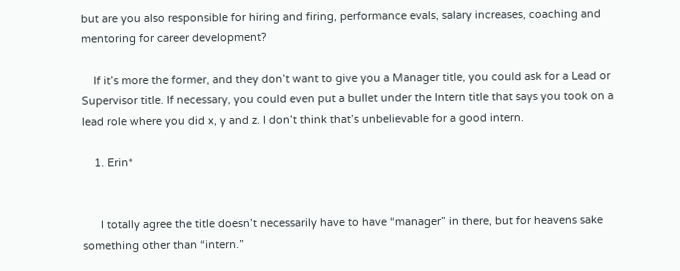but are you also responsible for hiring and firing, performance evals, salary increases, coaching and mentoring for career development?

    If it’s more the former, and they don’t want to give you a Manager title, you could ask for a Lead or Supervisor title. If necessary, you could even put a bullet under the Intern title that says you took on a lead role where you did x, y and z. I don’t think that’s unbelievable for a good intern.

    1. Erin*


      I totally agree the title doesn’t necessarily have to have “manager” in there, but for heavens sake something other than “intern.”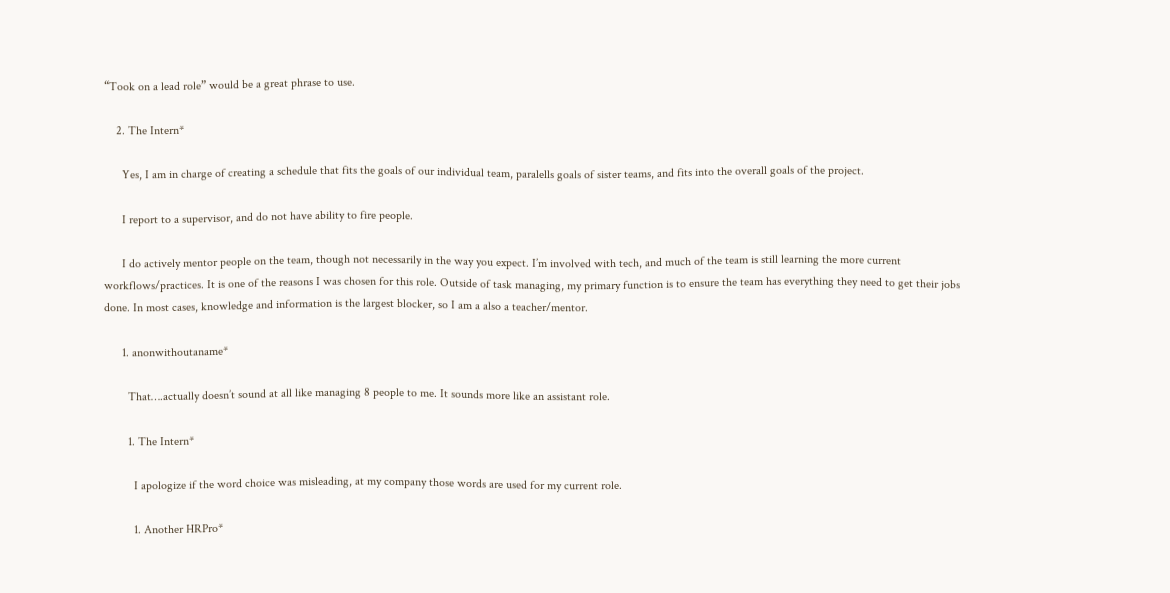“Took on a lead role” would be a great phrase to use.

    2. The Intern*

      Yes, I am in charge of creating a schedule that fits the goals of our individual team, paralells goals of sister teams, and fits into the overall goals of the project.

      I report to a supervisor, and do not have ability to fire people.

      I do actively mentor people on the team, though not necessarily in the way you expect. I’m involved with tech, and much of the team is still learning the more current workflows/practices. It is one of the reasons I was chosen for this role. Outside of task managing, my primary function is to ensure the team has everything they need to get their jobs done. In most cases, knowledge and information is the largest blocker, so I am a also a teacher/mentor.

      1. anonwithoutaname*

        That….actually doesn’t sound at all like managing 8 people to me. It sounds more like an assistant role.

        1. The Intern*

          I apologize if the word choice was misleading, at my company those words are used for my current role.

          1. Another HRPro*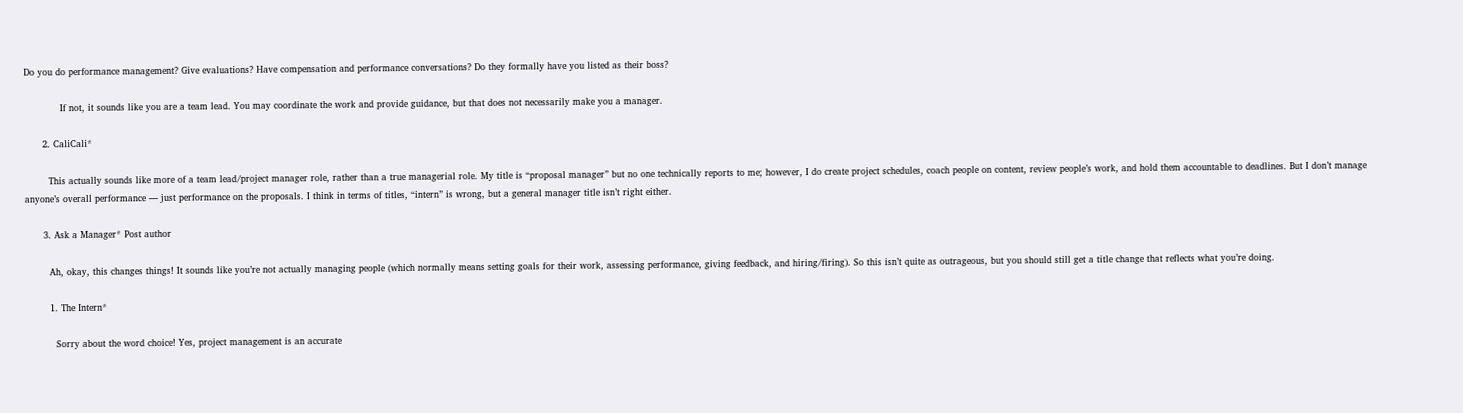Do you do performance management? Give evaluations? Have compensation and performance conversations? Do they formally have you listed as their boss?

            If not, it sounds like you are a team lead. You may coordinate the work and provide guidance, but that does not necessarily make you a manager.

      2. CaliCali*

        This actually sounds like more of a team lead/project manager role, rather than a true managerial role. My title is “proposal manager” but no one technically reports to me; however, I do create project schedules, coach people on content, review people’s work, and hold them accountable to deadlines. But I don’t manage anyone’s overall performance — just performance on the proposals. I think in terms of titles, “intern” is wrong, but a general manager title isn’t right either.

      3. Ask a Manager* Post author

        Ah, okay, this changes things! It sounds like you’re not actually managing people (which normally means setting goals for their work, assessing performance, giving feedback, and hiring/firing). So this isn’t quite as outrageous, but you should still get a title change that reflects what you’re doing.

        1. The Intern*

          Sorry about the word choice! Yes, project management is an accurate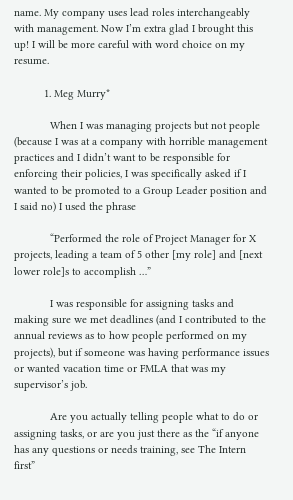name. My company uses lead roles interchangeably with management. Now I’m extra glad I brought this up! I will be more careful with word choice on my resume.

          1. Meg Murry*

            When I was managing projects but not people (because I was at a company with horrible management practices and I didn’t want to be responsible for enforcing their policies, I was specifically asked if I wanted to be promoted to a Group Leader position and I said no) I used the phrase

            “Performed the role of Project Manager for X projects, leading a team of 5 other [my role] and [next lower role]s to accomplish …”

            I was responsible for assigning tasks and making sure we met deadlines (and I contributed to the annual reviews as to how people performed on my projects), but if someone was having performance issues or wanted vacation time or FMLA that was my supervisor’s job.

            Are you actually telling people what to do or assigning tasks, or are you just there as the “if anyone has any questions or needs training, see The Intern first”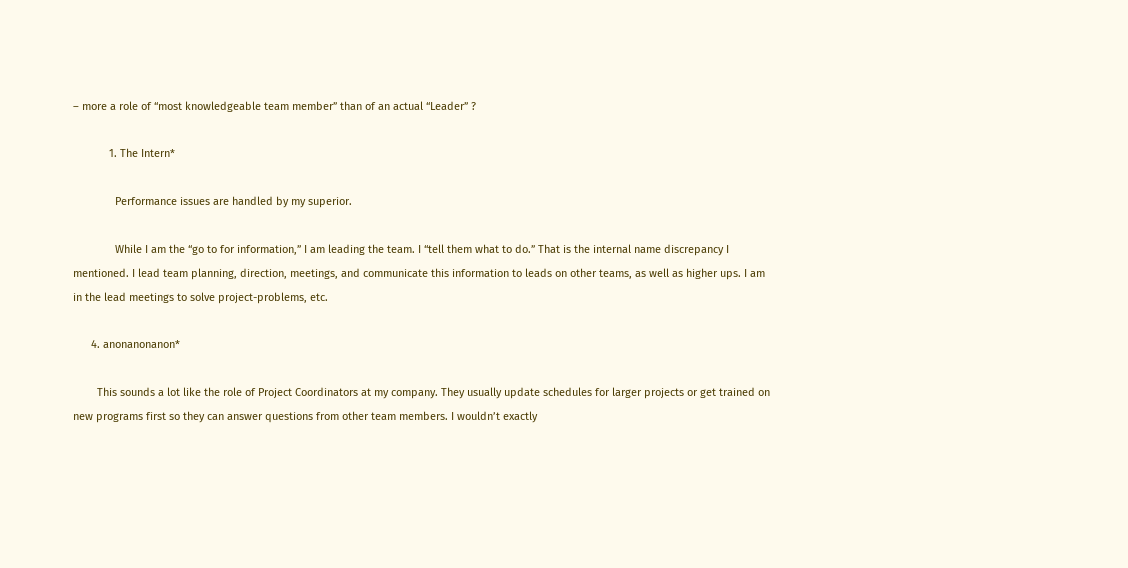– more a role of “most knowledgeable team member” than of an actual “Leader” ?

            1. The Intern*

              Performance issues are handled by my superior.

              While I am the “go to for information,” I am leading the team. I “tell them what to do.” That is the internal name discrepancy I mentioned. I lead team planning, direction, meetings, and communicate this information to leads on other teams, as well as higher ups. I am in the lead meetings to solve project-problems, etc.

      4. anonanonanon*

        This sounds a lot like the role of Project Coordinators at my company. They usually update schedules for larger projects or get trained on new programs first so they can answer questions from other team members. I wouldn’t exactly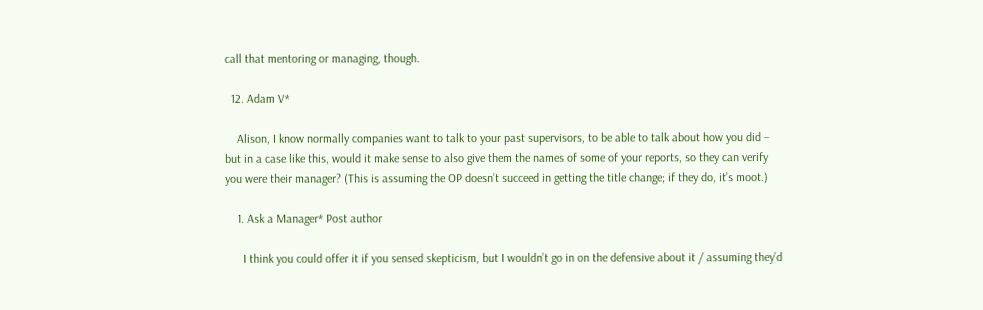call that mentoring or managing, though.

  12. Adam V*

    Alison, I know normally companies want to talk to your past supervisors, to be able to talk about how you did – but in a case like this, would it make sense to also give them the names of some of your reports, so they can verify you were their manager? (This is assuming the OP doesn’t succeed in getting the title change; if they do, it’s moot.)

    1. Ask a Manager* Post author

      I think you could offer it if you sensed skepticism, but I wouldn’t go in on the defensive about it / assuming they’d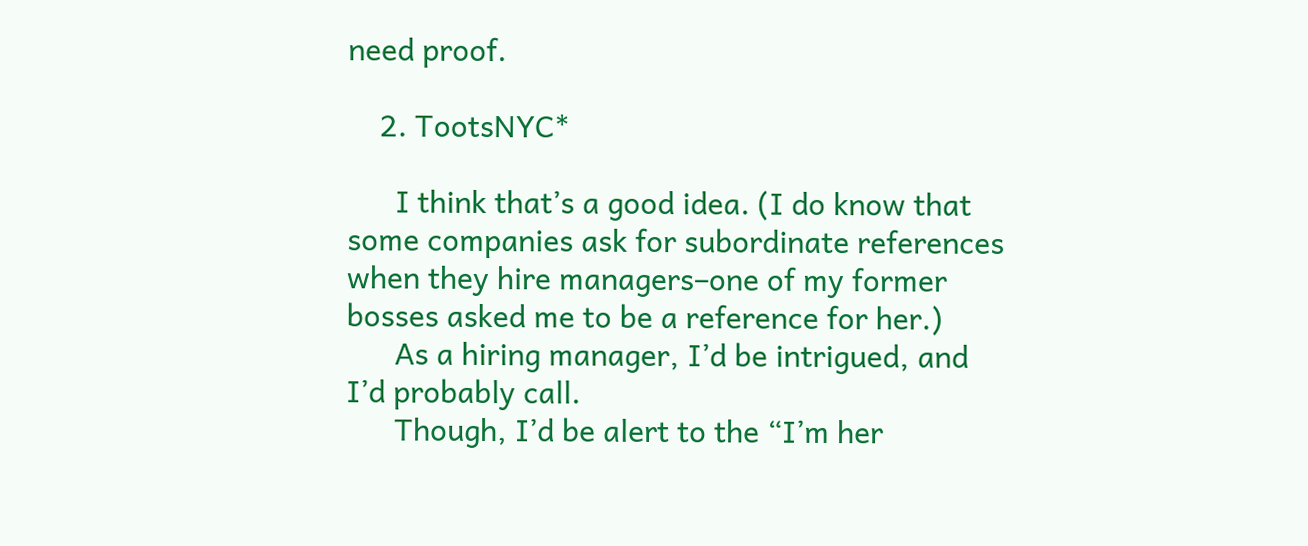need proof.

    2. TootsNYC*

      I think that’s a good idea. (I do know that some companies ask for subordinate references when they hire managers–one of my former bosses asked me to be a reference for her.)
      As a hiring manager, I’d be intrigued, and I’d probably call.
      Though, I’d be alert to the “I’m her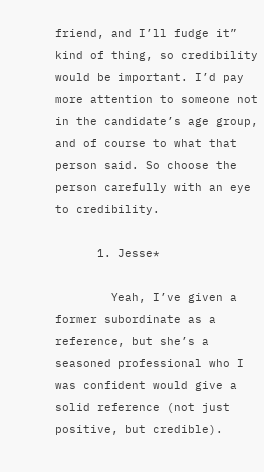friend, and I’ll fudge it” kind of thing, so credibility would be important. I’d pay more attention to someone not in the candidate’s age group, and of course to what that person said. So choose the person carefully with an eye to credibility.

      1. Jesse*

        Yeah, I’ve given a former subordinate as a reference, but she’s a seasoned professional who I was confident would give a solid reference (not just positive, but credible).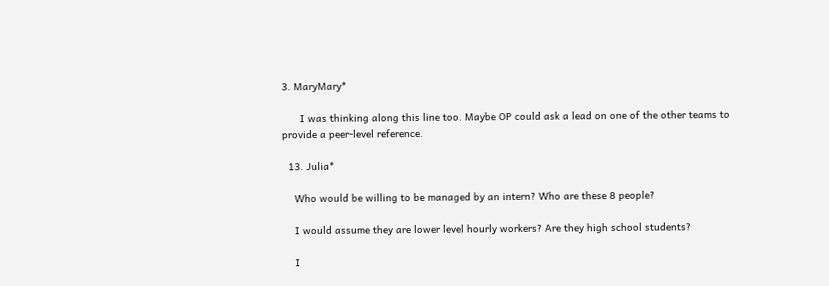3. MaryMary*

      I was thinking along this line too. Maybe OP could ask a lead on one of the other teams to provide a peer-level reference.

  13. Julia*

    Who would be willing to be managed by an intern? Who are these 8 people?

    I would assume they are lower level hourly workers? Are they high school students?

    I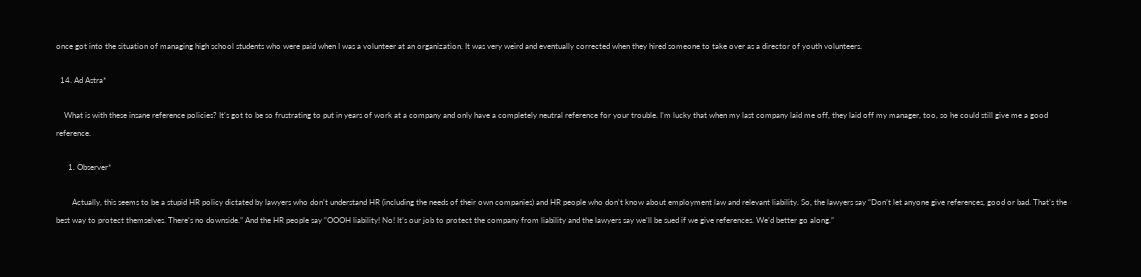once got into the situation of managing high school students who were paid when I was a volunteer at an organization. It was very weird and eventually corrected when they hired someone to take over as a director of youth volunteers.

  14. Ad Astra*

    What is with these insane reference policies? It’s got to be so frustrating to put in years of work at a company and only have a completely neutral reference for your trouble. I’m lucky that when my last company laid me off, they laid off my manager, too, so he could still give me a good reference.

      1. Observer*

        Actually, this seems to be a stupid HR policy dictated by lawyers who don’t understand HR (including the needs of their own companies) and HR people who don’t know about employment law and relevant liability. So, the lawyers say “Don’t let anyone give references, good or bad. That’s the best way to protect themselves. There’s no downside.” And the HR people say “OOOH liability! No! It’s our job to protect the company from liability and the lawyers say we’ll be sued if we give references. We’d better go along.”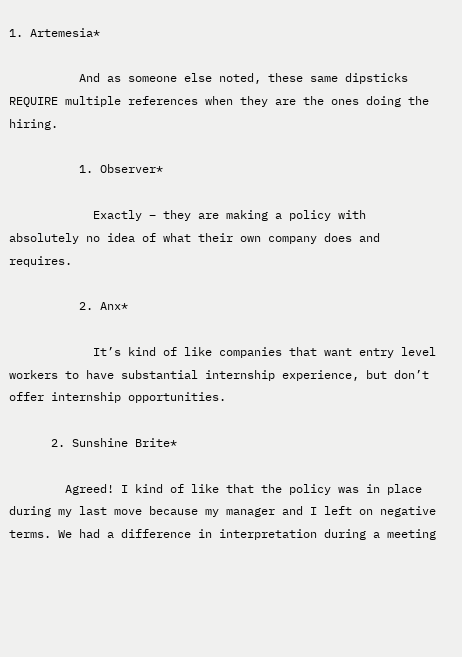1. Artemesia*

          And as someone else noted, these same dipsticks REQUIRE multiple references when they are the ones doing the hiring.

          1. Observer*

            Exactly – they are making a policy with absolutely no idea of what their own company does and requires.

          2. Anx*

            It’s kind of like companies that want entry level workers to have substantial internship experience, but don’t offer internship opportunities.

      2. Sunshine Brite*

        Agreed! I kind of like that the policy was in place during my last move because my manager and I left on negative terms. We had a difference in interpretation during a meeting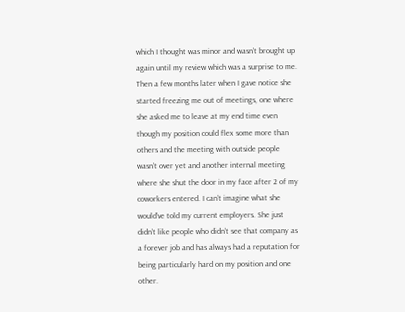which I thought was minor and wasn’t brought up again until my review which was a surprise to me. Then a few months later when I gave notice she started freezing me out of meetings, one where she asked me to leave at my end time even though my position could flex some more than others and the meeting with outside people wasn’t over yet and another internal meeting where she shut the door in my face after 2 of my coworkers entered. I can’t imagine what she would’ve told my current employers. She just didn’t like people who didn’t see that company as a forever job and has always had a reputation for being particularly hard on my position and one other.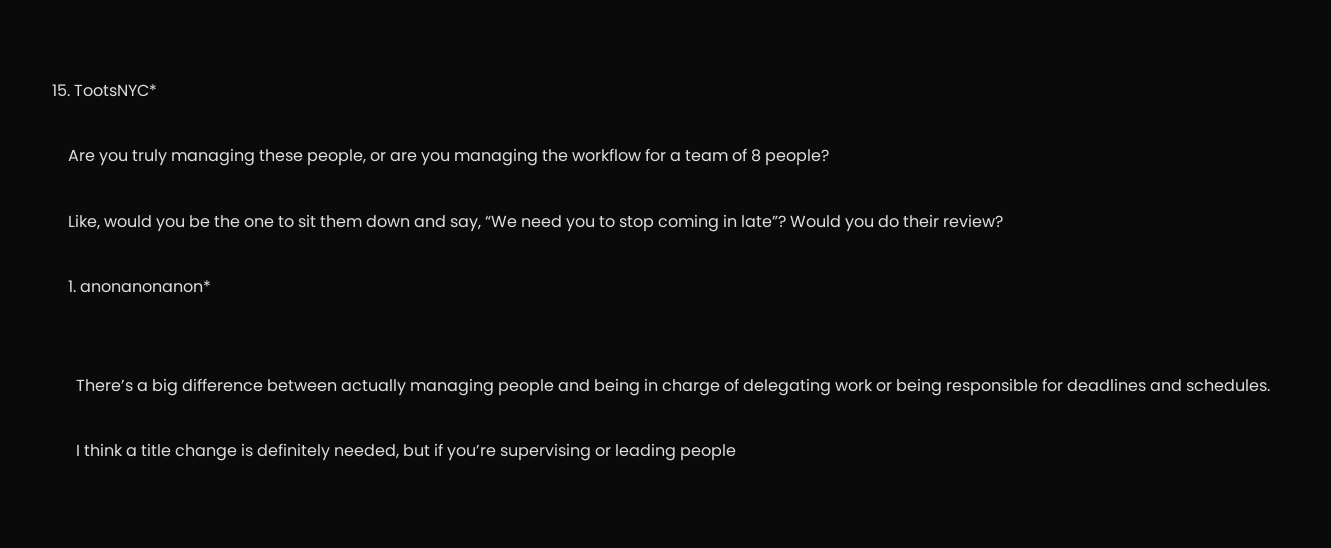15. TootsNYC*

    Are you truly managing these people, or are you managing the workflow for a team of 8 people?

    Like, would you be the one to sit them down and say, “We need you to stop coming in late”? Would you do their review?

    1. anonanonanon*


      There’s a big difference between actually managing people and being in charge of delegating work or being responsible for deadlines and schedules.

      I think a title change is definitely needed, but if you’re supervising or leading people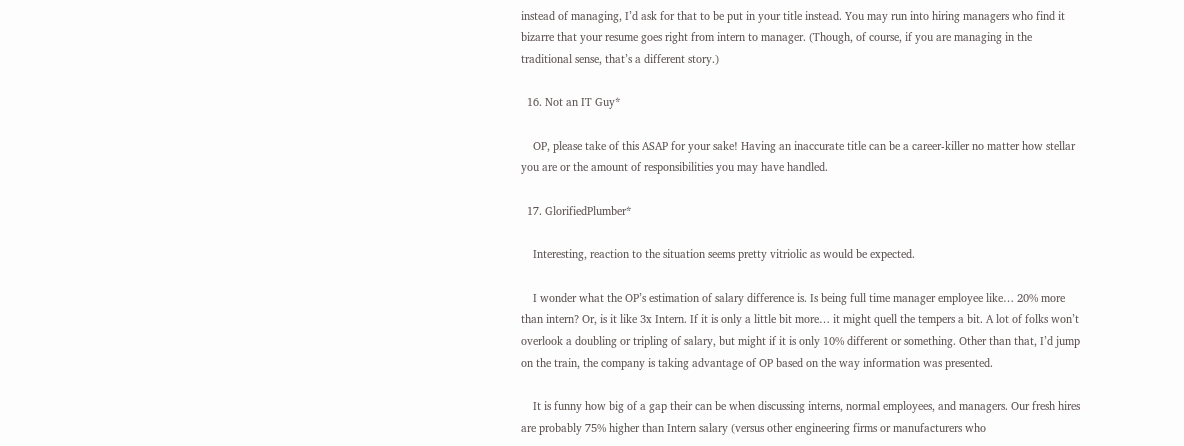instead of managing, I’d ask for that to be put in your title instead. You may run into hiring managers who find it bizarre that your resume goes right from intern to manager. (Though, of course, if you are managing in the traditional sense, that’s a different story.)

  16. Not an IT Guy*

    OP, please take of this ASAP for your sake! Having an inaccurate title can be a career-killer no matter how stellar you are or the amount of responsibilities you may have handled.

  17. GlorifiedPlumber*

    Interesting, reaction to the situation seems pretty vitriolic as would be expected.

    I wonder what the OP’s estimation of salary difference is. Is being full time manager employee like… 20% more than intern? Or, is it like 3x Intern. If it is only a little bit more… it might quell the tempers a bit. A lot of folks won’t overlook a doubling or tripling of salary, but might if it is only 10% different or something. Other than that, I’d jump on the train, the company is taking advantage of OP based on the way information was presented.

    It is funny how big of a gap their can be when discussing interns, normal employees, and managers. Our fresh hires are probably 75% higher than Intern salary (versus other engineering firms or manufacturers who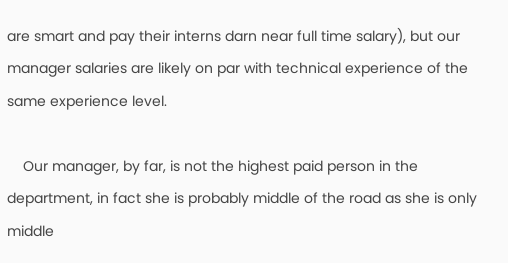are smart and pay their interns darn near full time salary), but our manager salaries are likely on par with technical experience of the same experience level.

    Our manager, by far, is not the highest paid person in the department, in fact she is probably middle of the road as she is only middle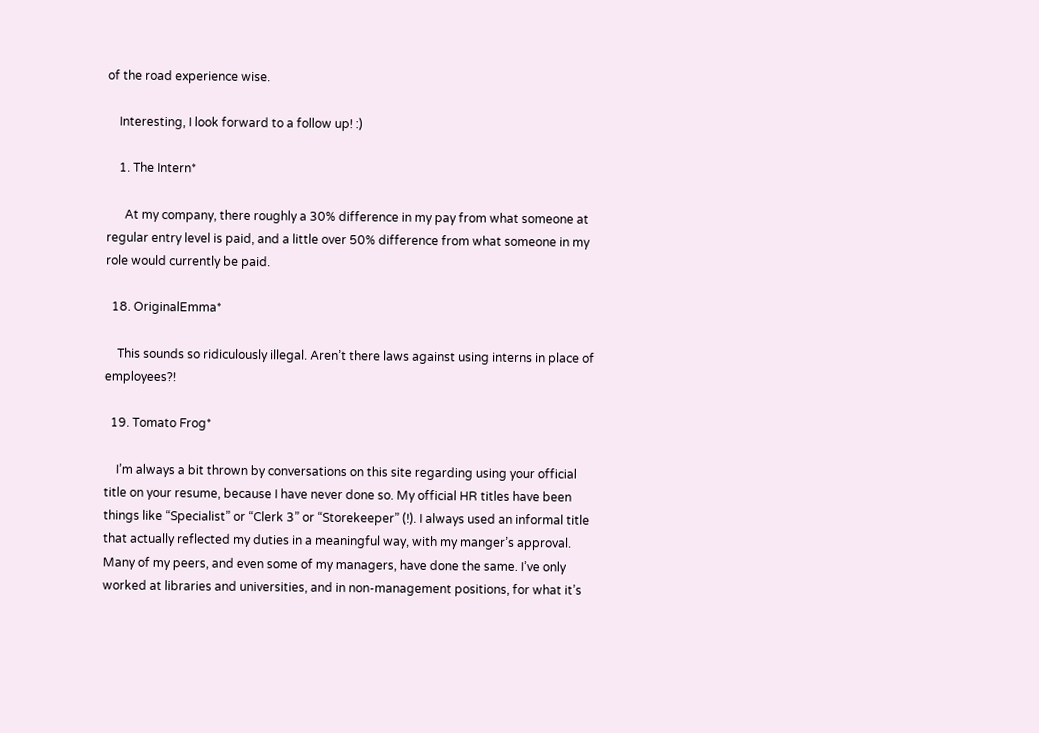of the road experience wise.

    Interesting, I look forward to a follow up! :)

    1. The Intern*

      At my company, there roughly a 30% difference in my pay from what someone at regular entry level is paid, and a little over 50% difference from what someone in my role would currently be paid.

  18. OriginalEmma*

    This sounds so ridiculously illegal. Aren’t there laws against using interns in place of employees?!

  19. Tomato Frog*

    I’m always a bit thrown by conversations on this site regarding using your official title on your resume, because I have never done so. My official HR titles have been things like “Specialist” or “Clerk 3” or “Storekeeper” (!). I always used an informal title that actually reflected my duties in a meaningful way, with my manger’s approval. Many of my peers, and even some of my managers, have done the same. I’ve only worked at libraries and universities, and in non-management positions, for what it’s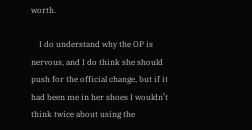worth.

    I do understand why the OP is nervous, and I do think she should push for the official change, but if it had been me in her shoes I wouldn’t think twice about using the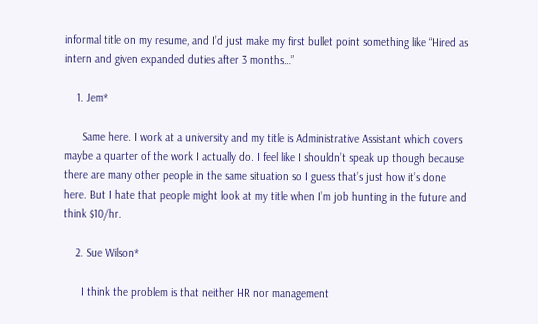informal title on my resume, and I’d just make my first bullet point something like “Hired as intern and given expanded duties after 3 months…”

    1. Jem*

      Same here. I work at a university and my title is Administrative Assistant which covers maybe a quarter of the work I actually do. I feel like I shouldn’t speak up though because there are many other people in the same situation so I guess that’s just how it’s done here. But I hate that people might look at my title when I’m job hunting in the future and think $10/hr.

    2. Sue Wilson*

      I think the problem is that neither HR nor management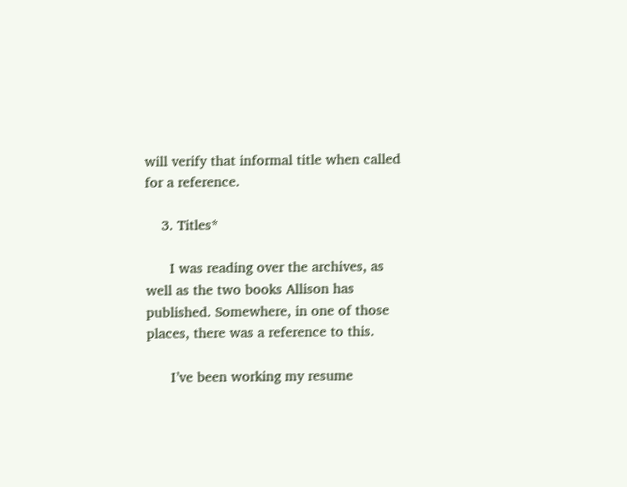will verify that informal title when called for a reference.

    3. Titles*

      I was reading over the archives, as well as the two books Allison has published. Somewhere, in one of those places, there was a reference to this.

      I’ve been working my resume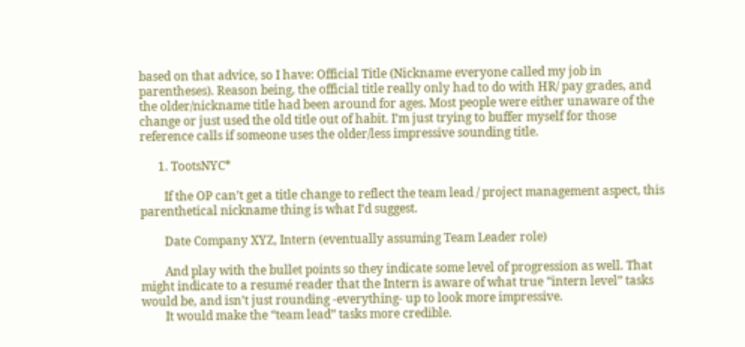based on that advice, so I have: Official Title (Nickname everyone called my job in parentheses). Reason being, the official title really only had to do with HR/ pay grades, and the older/nickname title had been around for ages. Most people were either unaware of the change or just used the old title out of habit. I’m just trying to buffer myself for those reference calls if someone uses the older/less impressive sounding title.

      1. TootsNYC*

        If the OP can’t get a title change to reflect the team lead / project management aspect, this parenthetical nickname thing is what I’d suggest.

        Date Company XYZ, Intern (eventually assuming Team Leader role)

        And play with the bullet points so they indicate some level of progression as well. That might indicate to a resumé reader that the Intern is aware of what true “intern level” tasks would be, and isn’t just rounding -everything- up to look more impressive.
        It would make the “team lead” tasks more credible.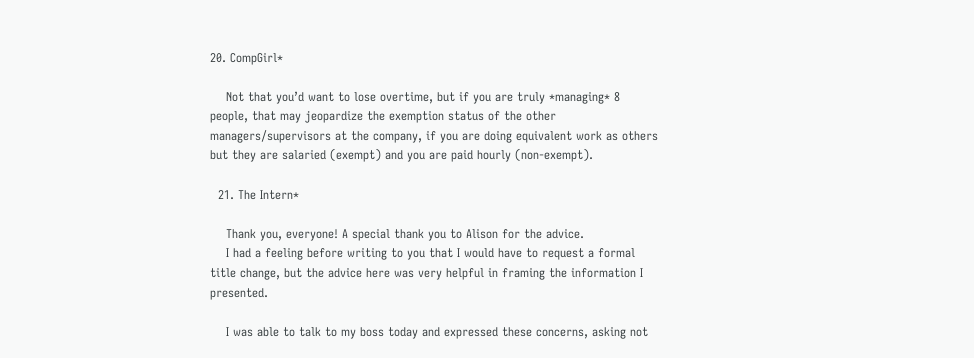20. CompGirl*

    Not that you’d want to lose overtime, but if you are truly *managing* 8 people, that may jeopardize the exemption status of the other managers/supervisors at the company, if you are doing equivalent work as others but they are salaried (exempt) and you are paid hourly (non-exempt).

  21. The Intern*

    Thank you, everyone! A special thank you to Alison for the advice.
    I had a feeling before writing to you that I would have to request a formal title change, but the advice here was very helpful in framing the information I presented.

    I was able to talk to my boss today and expressed these concerns, asking not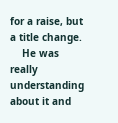for a raise, but a title change.
    He was really understanding about it and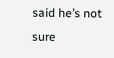said he’s not sure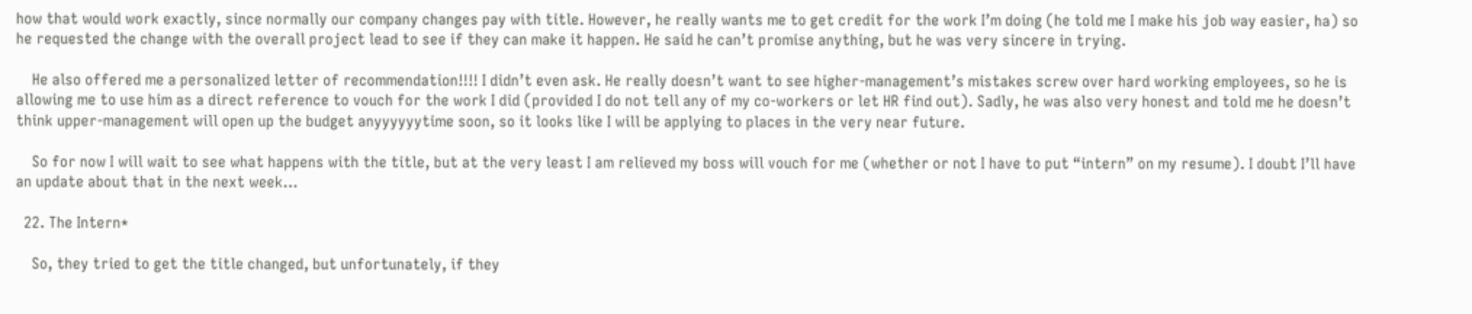how that would work exactly, since normally our company changes pay with title. However, he really wants me to get credit for the work I’m doing (he told me I make his job way easier, ha) so he requested the change with the overall project lead to see if they can make it happen. He said he can’t promise anything, but he was very sincere in trying.

    He also offered me a personalized letter of recommendation!!!! I didn’t even ask. He really doesn’t want to see higher-management’s mistakes screw over hard working employees, so he is allowing me to use him as a direct reference to vouch for the work I did (provided I do not tell any of my co-workers or let HR find out). Sadly, he was also very honest and told me he doesn’t think upper-management will open up the budget anyyyyyytime soon, so it looks like I will be applying to places in the very near future.

    So for now I will wait to see what happens with the title, but at the very least I am relieved my boss will vouch for me (whether or not I have to put “intern” on my resume). I doubt I’ll have an update about that in the next week…

  22. The Intern*

    So, they tried to get the title changed, but unfortunately, if they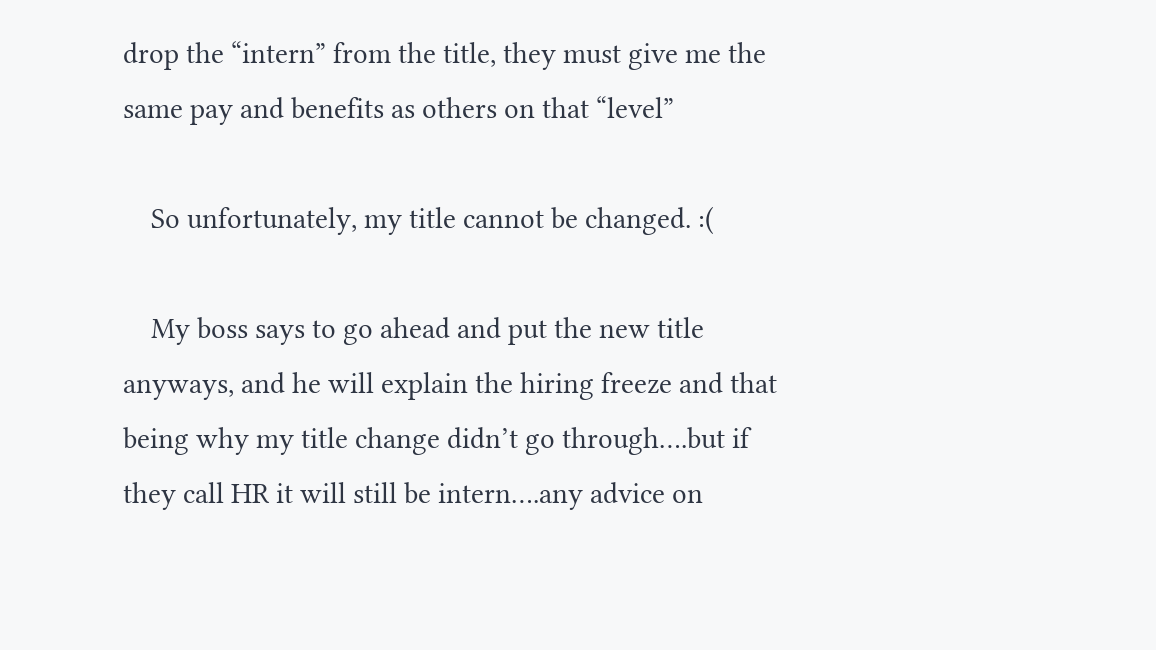drop the “intern” from the title, they must give me the same pay and benefits as others on that “level”

    So unfortunately, my title cannot be changed. :(

    My boss says to go ahead and put the new title anyways, and he will explain the hiring freeze and that being why my title change didn’t go through….but if they call HR it will still be intern….any advice on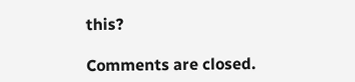this?

Comments are closed.